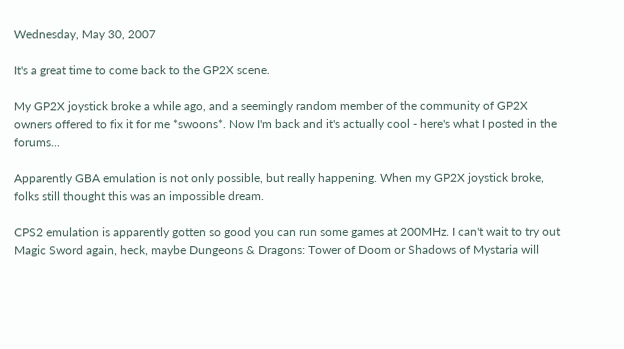Wednesday, May 30, 2007

It's a great time to come back to the GP2X scene.

My GP2X joystick broke a while ago, and a seemingly random member of the community of GP2X owners offered to fix it for me *swoons*. Now I'm back and it's actually cool - here's what I posted in the forums...

Apparently GBA emulation is not only possible, but really happening. When my GP2X joystick broke, folks still thought this was an impossible dream.

CPS2 emulation is apparently gotten so good you can run some games at 200MHz. I can't wait to try out Magic Sword again, heck, maybe Dungeons & Dragons: Tower of Doom or Shadows of Mystaria will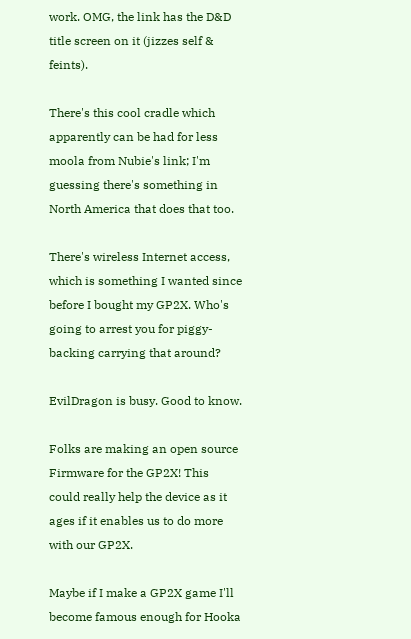work. OMG, the link has the D&D title screen on it (jizzes self & feints).

There's this cool cradle which apparently can be had for less moola from Nubie's link; I'm guessing there's something in North America that does that too.

There's wireless Internet access, which is something I wanted since before I bought my GP2X. Who's going to arrest you for piggy-backing carrying that around?

EvilDragon is busy. Good to know.

Folks are making an open source Firmware for the GP2X! This could really help the device as it ages if it enables us to do more with our GP2X.

Maybe if I make a GP2X game I'll become famous enough for Hooka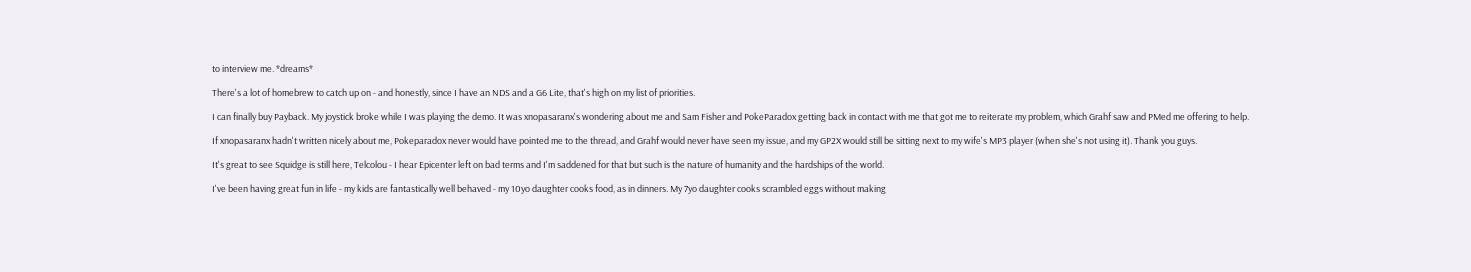to interview me. *dreams*

There's a lot of homebrew to catch up on - and honestly, since I have an NDS and a G6 Lite, that's high on my list of priorities.

I can finally buy Payback. My joystick broke while I was playing the demo. It was xnopasaranx's wondering about me and Sam Fisher and PokeParadox getting back in contact with me that got me to reiterate my problem, which Grahf saw and PMed me offering to help.

If xnopasaranx hadn't written nicely about me, Pokeparadox never would have pointed me to the thread, and Grahf would never have seen my issue, and my GP2X would still be sitting next to my wife's MP3 player (when she's not using it). Thank you guys.

It's great to see Squidge is still here, Telcolou - I hear Epicenter left on bad terms and I'm saddened for that but such is the nature of humanity and the hardships of the world.

I've been having great fun in life - my kids are fantastically well behaved - my 10yo daughter cooks food, as in dinners. My 7yo daughter cooks scrambled eggs without making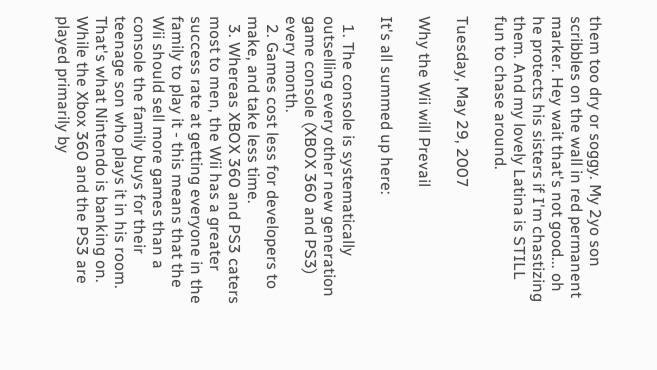them too dry or soggy. My 2yo son scribbles on the wall in red permanent marker. Hey wait that's not good... oh he protects his sisters if I'm chastizing them. And my lovely Latina is STILL fun to chase around.

Tuesday, May 29, 2007

Why the Wii will Prevail

It's all summed up here:

  1. The console is systematically outselling every other new generation game console (XBOX 360 and PS3) every month.
  2. Games cost less for developers to make, and take less time.
  3. Whereas XBOX 360 and PS3 caters most to men, the Wii has a greater success rate at getting everyone in the family to play it - this means that the Wii should sell more games than a console the family buys for their teenage son who plays it in his room.
That's what Nintendo is banking on. While the Xbox 360 and the PS3 are played primarily by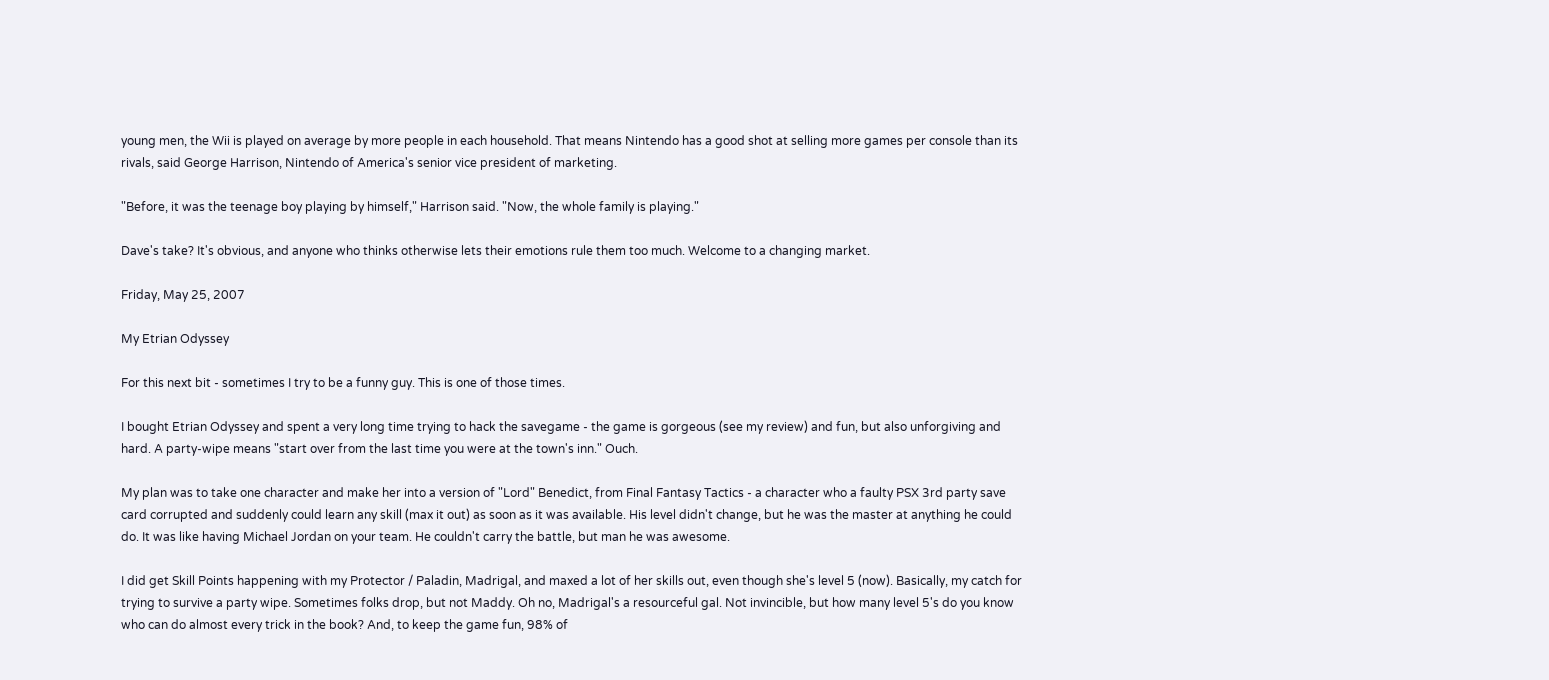young men, the Wii is played on average by more people in each household. That means Nintendo has a good shot at selling more games per console than its rivals, said George Harrison, Nintendo of America's senior vice president of marketing.

"Before, it was the teenage boy playing by himself," Harrison said. "Now, the whole family is playing."

Dave's take? It's obvious, and anyone who thinks otherwise lets their emotions rule them too much. Welcome to a changing market.

Friday, May 25, 2007

My Etrian Odyssey

For this next bit - sometimes I try to be a funny guy. This is one of those times.

I bought Etrian Odyssey and spent a very long time trying to hack the savegame - the game is gorgeous (see my review) and fun, but also unforgiving and hard. A party-wipe means "start over from the last time you were at the town's inn." Ouch.

My plan was to take one character and make her into a version of "Lord" Benedict, from Final Fantasy Tactics - a character who a faulty PSX 3rd party save card corrupted and suddenly could learn any skill (max it out) as soon as it was available. His level didn't change, but he was the master at anything he could do. It was like having Michael Jordan on your team. He couldn't carry the battle, but man he was awesome.

I did get Skill Points happening with my Protector / Paladin, Madrigal, and maxed a lot of her skills out, even though she's level 5 (now). Basically, my catch for trying to survive a party wipe. Sometimes folks drop, but not Maddy. Oh no, Madrigal's a resourceful gal. Not invincible, but how many level 5's do you know who can do almost every trick in the book? And, to keep the game fun, 98% of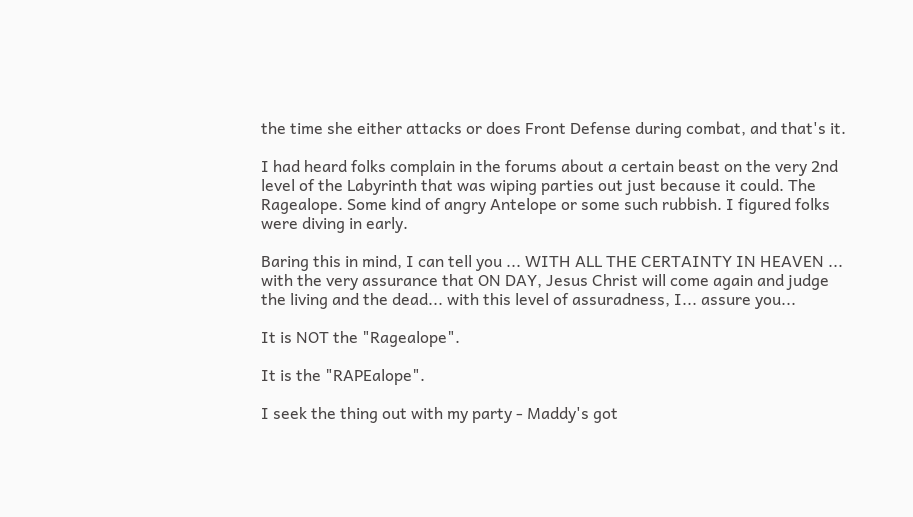the time she either attacks or does Front Defense during combat, and that's it.

I had heard folks complain in the forums about a certain beast on the very 2nd level of the Labyrinth that was wiping parties out just because it could. The Ragealope. Some kind of angry Antelope or some such rubbish. I figured folks were diving in early.

Baring this in mind, I can tell you ... WITH ALL THE CERTAINTY IN HEAVEN ... with the very assurance that ON DAY, Jesus Christ will come again and judge the living and the dead... with this level of assuradness, I... assure you...

It is NOT the "Ragealope".

It is the "RAPEalope".

I seek the thing out with my party - Maddy's got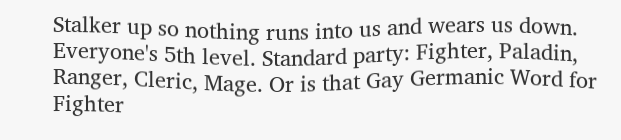Stalker up so nothing runs into us and wears us down. Everyone's 5th level. Standard party: Fighter, Paladin, Ranger, Cleric, Mage. Or is that Gay Germanic Word for Fighter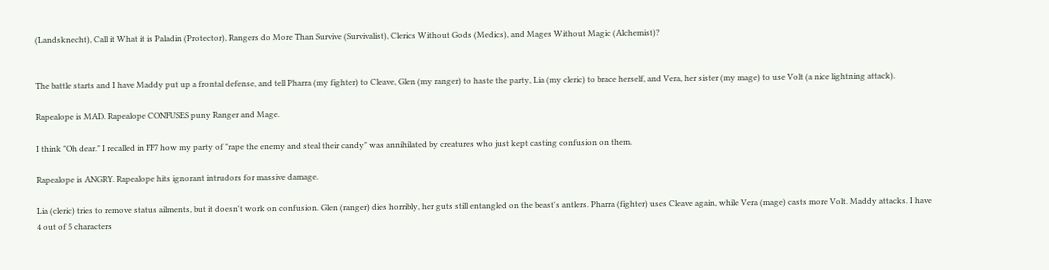(Landsknecht), Call it What it is Paladin (Protector), Rangers do More Than Survive (Survivalist), Clerics Without Gods (Medics), and Mages Without Magic (Alchemist)?


The battle starts and I have Maddy put up a frontal defense, and tell Pharra (my fighter) to Cleave, Glen (my ranger) to haste the party, Lia (my cleric) to brace herself, and Vera, her sister (my mage) to use Volt (a nice lightning attack).

Rapealope is MAD. Rapealope CONFUSES puny Ranger and Mage.

I think "Oh dear." I recalled in FF7 how my party of "rape the enemy and steal their candy" was annihilated by creatures who just kept casting confusion on them.

Rapealope is ANGRY. Rapealope hits ignorant intrudors for massive damage.

Lia (cleric) tries to remove status ailments, but it doesn't work on confusion. Glen (ranger) dies horribly, her guts still entangled on the beast's antlers. Pharra (fighter) uses Cleave again, while Vera (mage) casts more Volt. Maddy attacks. I have 4 out of 5 characters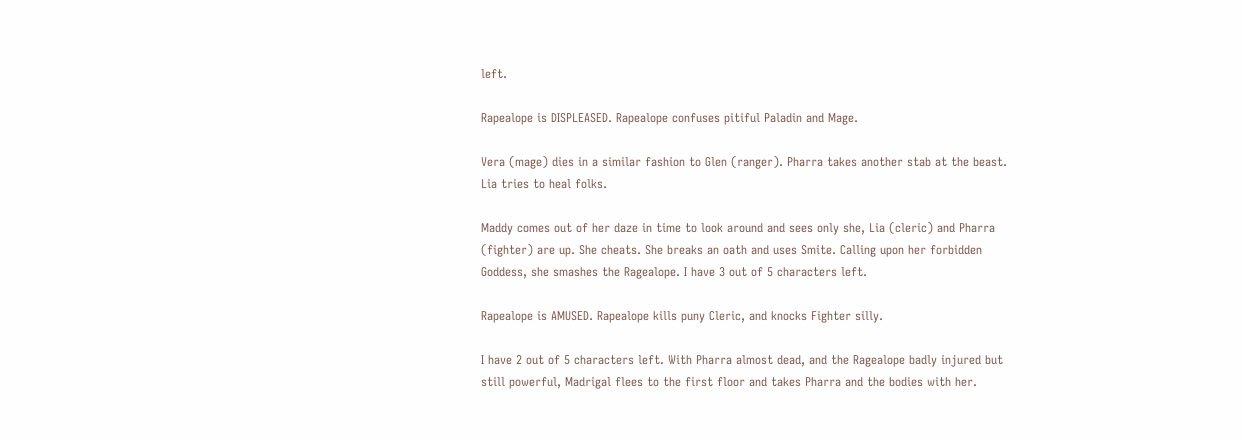left.

Rapealope is DISPLEASED. Rapealope confuses pitiful Paladin and Mage.

Vera (mage) dies in a similar fashion to Glen (ranger). Pharra takes another stab at the beast. Lia tries to heal folks.

Maddy comes out of her daze in time to look around and sees only she, Lia (cleric) and Pharra (fighter) are up. She cheats. She breaks an oath and uses Smite. Calling upon her forbidden Goddess, she smashes the Ragealope. I have 3 out of 5 characters left.

Rapealope is AMUSED. Rapealope kills puny Cleric, and knocks Fighter silly.

I have 2 out of 5 characters left. With Pharra almost dead, and the Ragealope badly injured but still powerful, Madrigal flees to the first floor and takes Pharra and the bodies with her.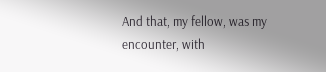And that, my fellow, was my encounter, with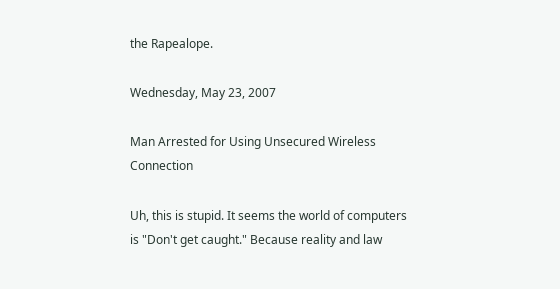the Rapealope.

Wednesday, May 23, 2007

Man Arrested for Using Unsecured Wireless Connection

Uh, this is stupid. It seems the world of computers is "Don't get caught." Because reality and law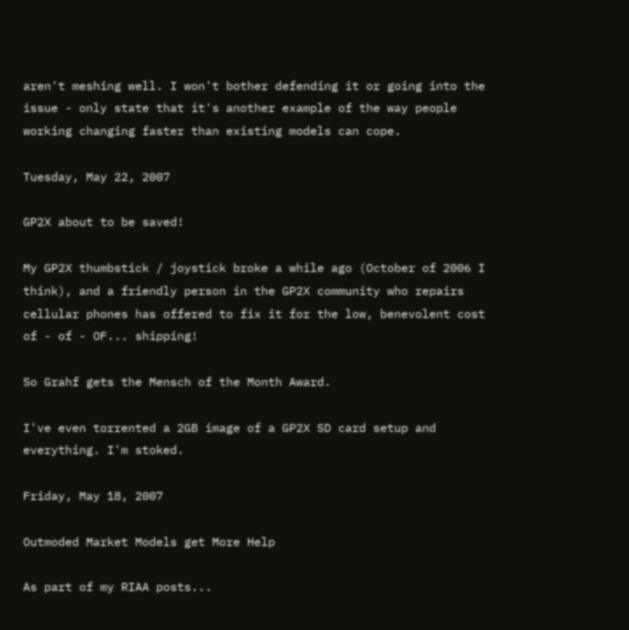aren't meshing well. I won't bother defending it or going into the issue - only state that it's another example of the way people working changing faster than existing models can cope.

Tuesday, May 22, 2007

GP2X about to be saved!

My GP2X thumbstick / joystick broke a while ago (October of 2006 I think), and a friendly person in the GP2X community who repairs cellular phones has offered to fix it for the low, benevolent cost of - of - OF... shipping!

So Grahf gets the Mensch of the Month Award.

I've even torrented a 2GB image of a GP2X SD card setup and everything. I'm stoked.

Friday, May 18, 2007

Outmoded Market Models get More Help

As part of my RIAA posts...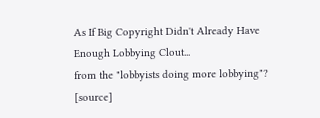As If Big Copyright Didn't Already Have Enough Lobbying Clout...
from the "lobbyists doing more lobbying"? [source]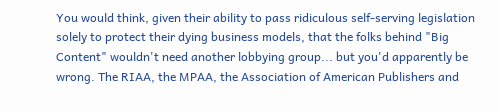You would think, given their ability to pass ridiculous self-serving legislation solely to protect their dying business models, that the folks behind "Big Content" wouldn't need another lobbying group... but you'd apparently be wrong. The RIAA, the MPAA, the Association of American Publishers and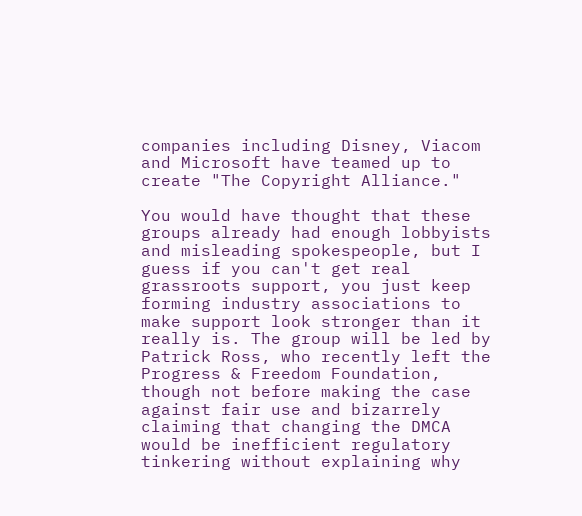companies including Disney, Viacom and Microsoft have teamed up to create "The Copyright Alliance."

You would have thought that these groups already had enough lobbyists and misleading spokespeople, but I guess if you can't get real grassroots support, you just keep forming industry associations to make support look stronger than it really is. The group will be led by Patrick Ross, who recently left the Progress & Freedom Foundation, though not before making the case against fair use and bizarrely claiming that changing the DMCA would be inefficient regulatory tinkering without explaining why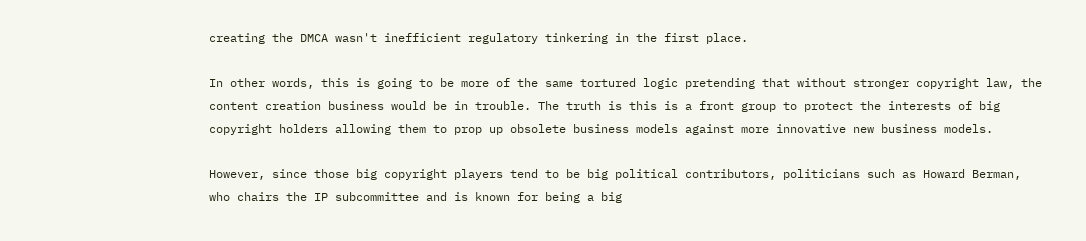creating the DMCA wasn't inefficient regulatory tinkering in the first place.

In other words, this is going to be more of the same tortured logic pretending that without stronger copyright law, the content creation business would be in trouble. The truth is this is a front group to protect the interests of big copyright holders allowing them to prop up obsolete business models against more innovative new business models.

However, since those big copyright players tend to be big political contributors, politicians such as Howard Berman, who chairs the IP subcommittee and is known for being a big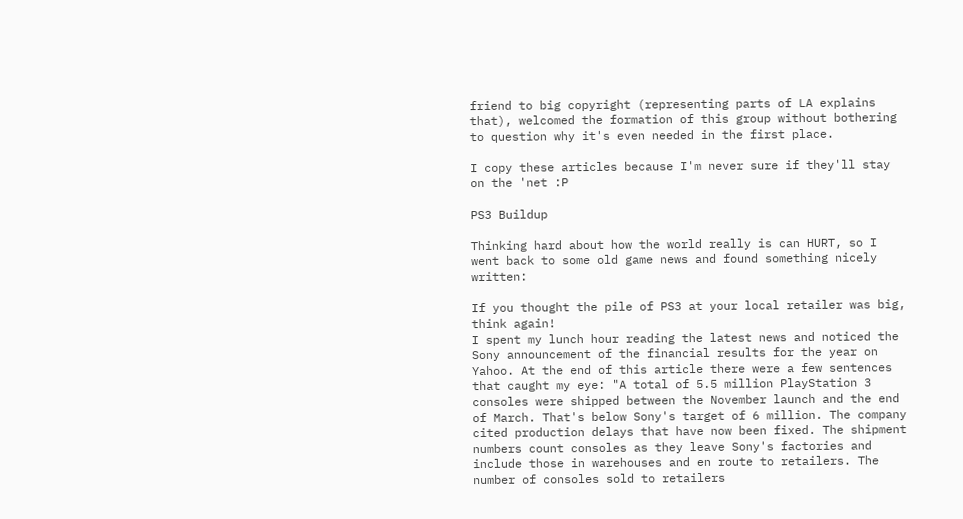friend to big copyright (representing parts of LA explains that), welcomed the formation of this group without bothering to question why it's even needed in the first place.

I copy these articles because I'm never sure if they'll stay on the 'net :P

PS3 Buildup

Thinking hard about how the world really is can HURT, so I went back to some old game news and found something nicely written:

If you thought the pile of PS3 at your local retailer was big, think again!
I spent my lunch hour reading the latest news and noticed the Sony announcement of the financial results for the year on Yahoo. At the end of this article there were a few sentences that caught my eye: "A total of 5.5 million PlayStation 3 consoles were shipped between the November launch and the end of March. That's below Sony's target of 6 million. The company cited production delays that have now been fixed. The shipment numbers count consoles as they leave Sony's factories and include those in warehouses and en route to retailers. The number of consoles sold to retailers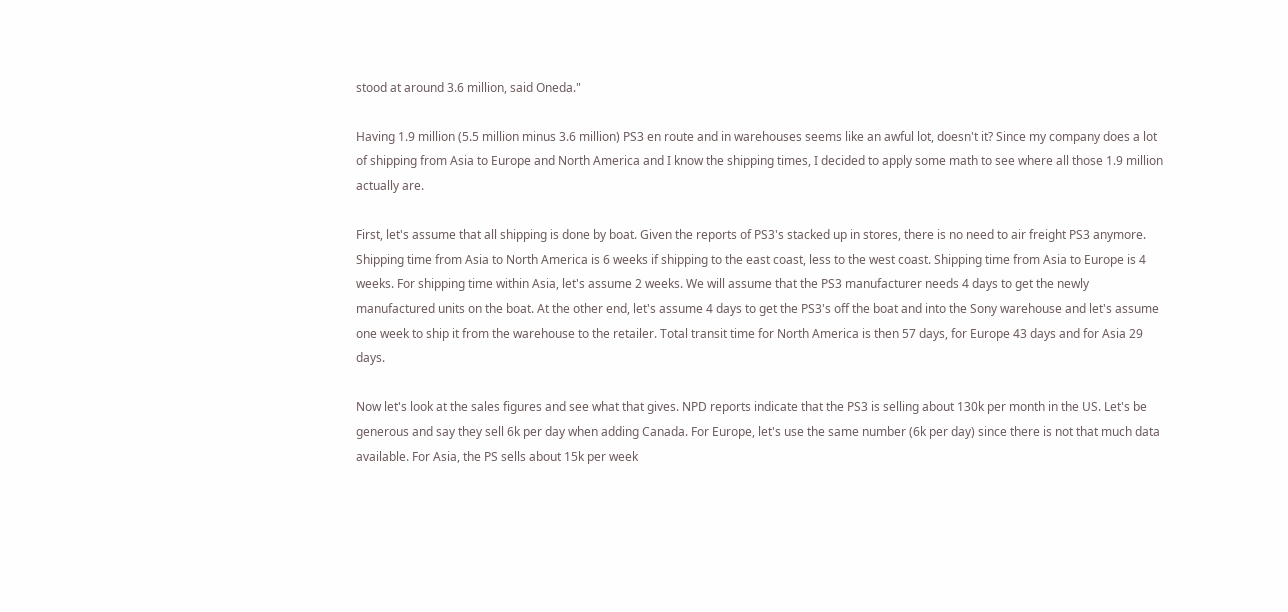stood at around 3.6 million, said Oneda."

Having 1.9 million (5.5 million minus 3.6 million) PS3 en route and in warehouses seems like an awful lot, doesn't it? Since my company does a lot of shipping from Asia to Europe and North America and I know the shipping times, I decided to apply some math to see where all those 1.9 million actually are.

First, let's assume that all shipping is done by boat. Given the reports of PS3's stacked up in stores, there is no need to air freight PS3 anymore. Shipping time from Asia to North America is 6 weeks if shipping to the east coast, less to the west coast. Shipping time from Asia to Europe is 4 weeks. For shipping time within Asia, let's assume 2 weeks. We will assume that the PS3 manufacturer needs 4 days to get the newly manufactured units on the boat. At the other end, let's assume 4 days to get the PS3's off the boat and into the Sony warehouse and let's assume one week to ship it from the warehouse to the retailer. Total transit time for North America is then 57 days, for Europe 43 days and for Asia 29 days.

Now let's look at the sales figures and see what that gives. NPD reports indicate that the PS3 is selling about 130k per month in the US. Let's be generous and say they sell 6k per day when adding Canada. For Europe, let's use the same number (6k per day) since there is not that much data available. For Asia, the PS sells about 15k per week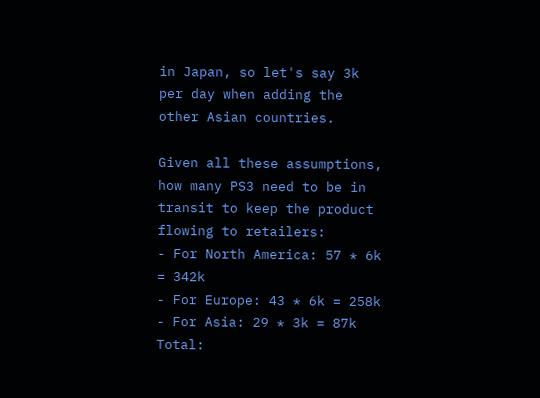in Japan, so let's say 3k per day when adding the other Asian countries.

Given all these assumptions, how many PS3 need to be in transit to keep the product flowing to retailers:
- For North America: 57 * 6k = 342k
- For Europe: 43 * 6k = 258k
- For Asia: 29 * 3k = 87k
Total: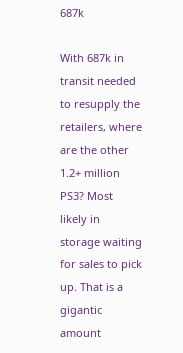687k

With 687k in transit needed to resupply the retailers, where are the other 1.2+ million PS3? Most likely in storage waiting for sales to pick up. That is a gigantic amount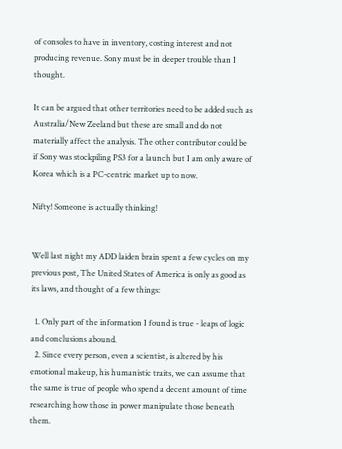of consoles to have in inventory, costing interest and not producing revenue. Sony must be in deeper trouble than I thought.

It can be argued that other territories need to be added such as Australia/New Zeeland but these are small and do not materially affect the analysis. The other contributor could be if Sony was stockpiling PS3 for a launch but I am only aware of Korea which is a PC-centric market up to now.

Nifty! Someone is actually thinking!


Well last night my ADD laiden brain spent a few cycles on my previous post, The United States of America is only as good as its laws, and thought of a few things:

  1. Only part of the information I found is true - leaps of logic and conclusions abound.
  2. Since every person, even a scientist, is altered by his emotional makeup, his humanistic traits, we can assume that the same is true of people who spend a decent amount of time researching how those in power manipulate those beneath them.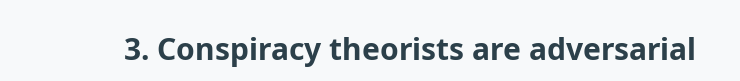3. Conspiracy theorists are adversarial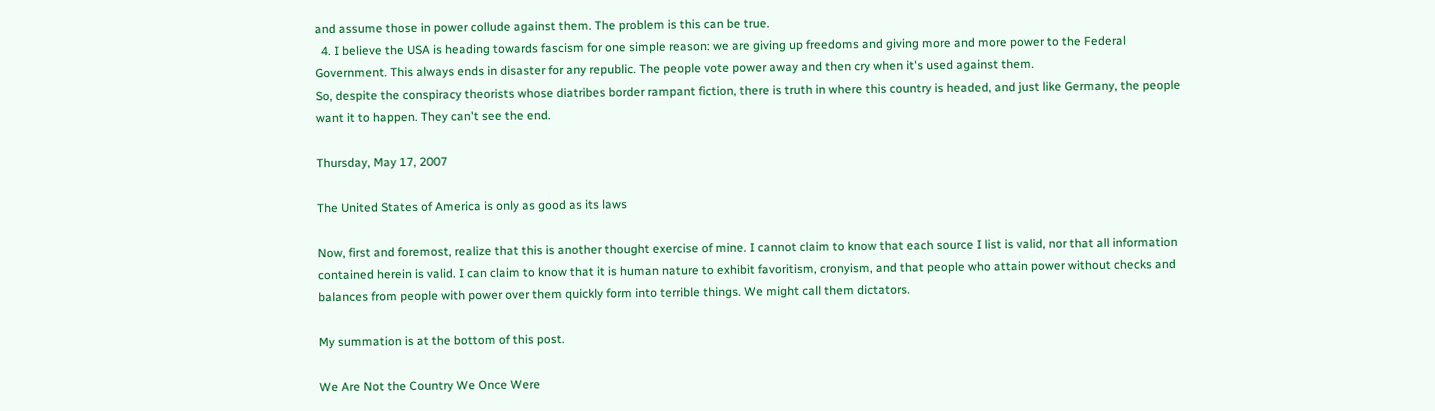and assume those in power collude against them. The problem is this can be true.
  4. I believe the USA is heading towards fascism for one simple reason: we are giving up freedoms and giving more and more power to the Federal Government. This always ends in disaster for any republic. The people vote power away and then cry when it's used against them.
So, despite the conspiracy theorists whose diatribes border rampant fiction, there is truth in where this country is headed, and just like Germany, the people want it to happen. They can't see the end.

Thursday, May 17, 2007

The United States of America is only as good as its laws

Now, first and foremost, realize that this is another thought exercise of mine. I cannot claim to know that each source I list is valid, nor that all information contained herein is valid. I can claim to know that it is human nature to exhibit favoritism, cronyism, and that people who attain power without checks and balances from people with power over them quickly form into terrible things. We might call them dictators.

My summation is at the bottom of this post.

We Are Not the Country We Once Were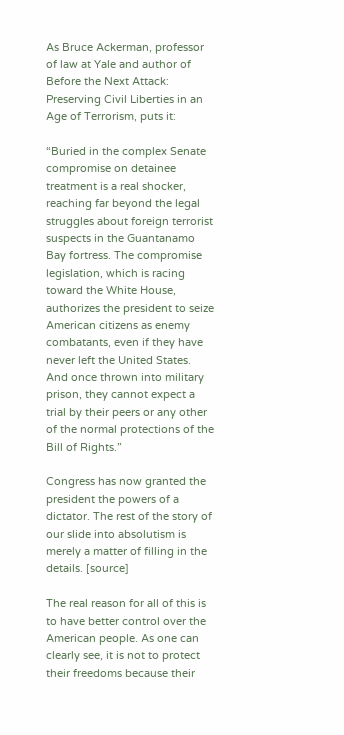As Bruce Ackerman, professor of law at Yale and author of Before the Next Attack: Preserving Civil Liberties in an Age of Terrorism, puts it:

“Buried in the complex Senate compromise on detainee treatment is a real shocker, reaching far beyond the legal struggles about foreign terrorist suspects in the Guantanamo Bay fortress. The compromise legislation, which is racing toward the White House, authorizes the president to seize American citizens as enemy combatants, even if they have never left the United States. And once thrown into military prison, they cannot expect a trial by their peers or any other of the normal protections of the Bill of Rights.”

Congress has now granted the president the powers of a dictator. The rest of the story of our slide into absolutism is merely a matter of filling in the details. [source]

The real reason for all of this is to have better control over the American people. As one can clearly see, it is not to protect their freedoms because their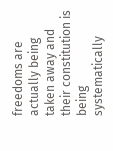freedoms are actually being taken away and their constitution is being systematically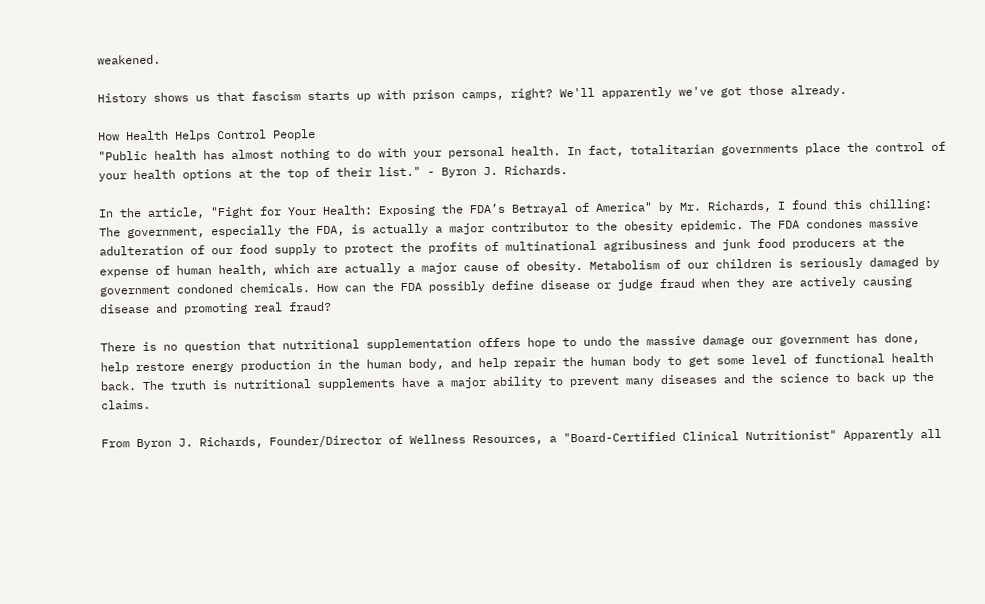weakened.

History shows us that fascism starts up with prison camps, right? We'll apparently we've got those already.

How Health Helps Control People
"Public health has almost nothing to do with your personal health. In fact, totalitarian governments place the control of your health options at the top of their list." - Byron J. Richards.

In the article, "Fight for Your Health: Exposing the FDA’s Betrayal of America" by Mr. Richards, I found this chilling:
The government, especially the FDA, is actually a major contributor to the obesity epidemic. The FDA condones massive adulteration of our food supply to protect the profits of multinational agribusiness and junk food producers at the expense of human health, which are actually a major cause of obesity. Metabolism of our children is seriously damaged by government condoned chemicals. How can the FDA possibly define disease or judge fraud when they are actively causing disease and promoting real fraud?

There is no question that nutritional supplementation offers hope to undo the massive damage our government has done, help restore energy production in the human body, and help repair the human body to get some level of functional health back. The truth is nutritional supplements have a major ability to prevent many diseases and the science to back up the claims.

From Byron J. Richards, Founder/Director of Wellness Resources, a "Board-Certified Clinical Nutritionist" Apparently all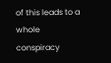of this leads to a whole conspiracy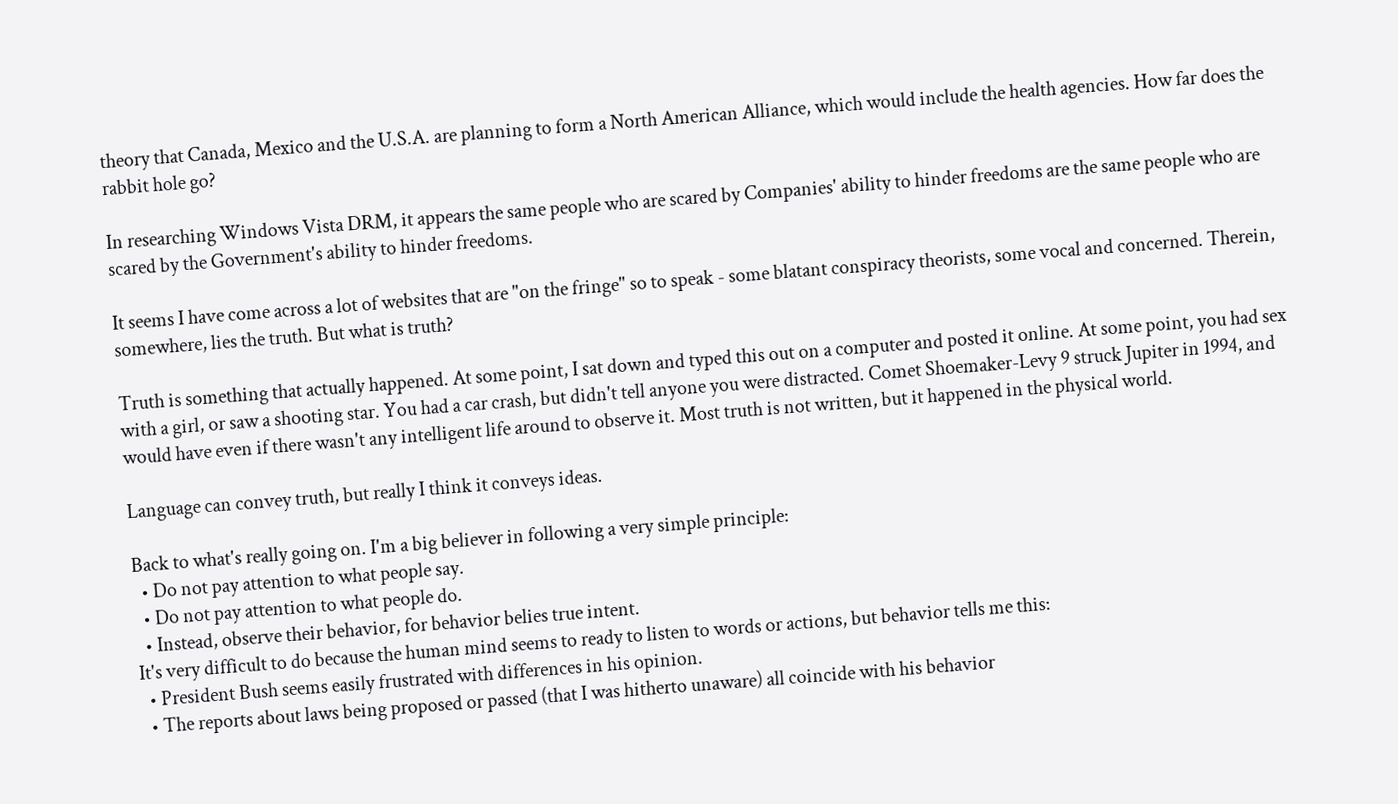theory that Canada, Mexico and the U.S.A. are planning to form a North American Alliance, which would include the health agencies. How far does the rabbit hole go?

In researching Windows Vista DRM, it appears the same people who are scared by Companies' ability to hinder freedoms are the same people who are scared by the Government's ability to hinder freedoms.

It seems I have come across a lot of websites that are "on the fringe" so to speak - some blatant conspiracy theorists, some vocal and concerned. Therein, somewhere, lies the truth. But what is truth?

Truth is something that actually happened. At some point, I sat down and typed this out on a computer and posted it online. At some point, you had sex with a girl, or saw a shooting star. You had a car crash, but didn't tell anyone you were distracted. Comet Shoemaker-Levy 9 struck Jupiter in 1994, and would have even if there wasn't any intelligent life around to observe it. Most truth is not written, but it happened in the physical world.

Language can convey truth, but really I think it conveys ideas.

Back to what's really going on. I'm a big believer in following a very simple principle:
  • Do not pay attention to what people say.
  • Do not pay attention to what people do.
  • Instead, observe their behavior, for behavior belies true intent.
It's very difficult to do because the human mind seems to ready to listen to words or actions, but behavior tells me this:
  • President Bush seems easily frustrated with differences in his opinion.
  • The reports about laws being proposed or passed (that I was hitherto unaware) all coincide with his behavior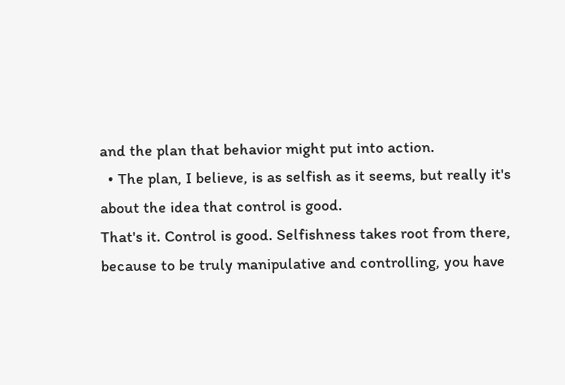and the plan that behavior might put into action.
  • The plan, I believe, is as selfish as it seems, but really it's about the idea that control is good.
That's it. Control is good. Selfishness takes root from there, because to be truly manipulative and controlling, you have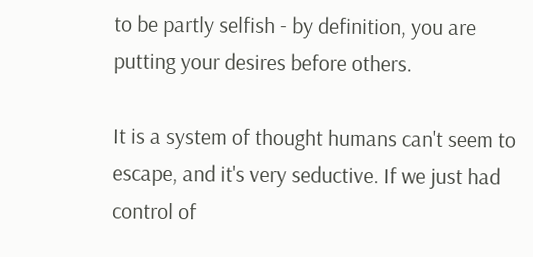to be partly selfish - by definition, you are putting your desires before others.

It is a system of thought humans can't seem to escape, and it's very seductive. If we just had control of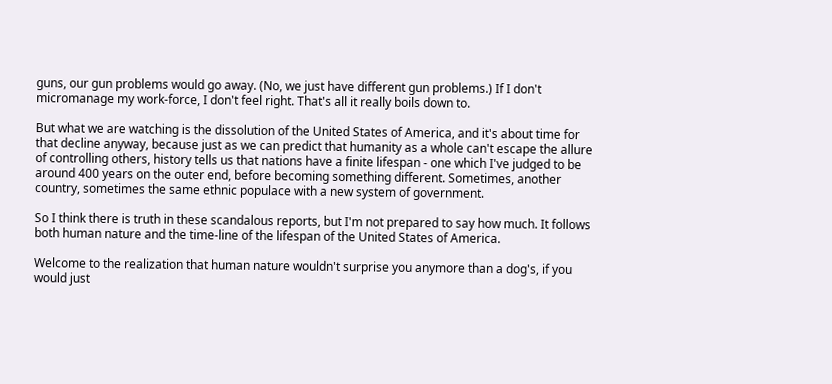guns, our gun problems would go away. (No, we just have different gun problems.) If I don't micromanage my work-force, I don't feel right. That's all it really boils down to.

But what we are watching is the dissolution of the United States of America, and it's about time for that decline anyway, because just as we can predict that humanity as a whole can't escape the allure of controlling others, history tells us that nations have a finite lifespan - one which I've judged to be around 400 years on the outer end, before becoming something different. Sometimes, another country, sometimes the same ethnic populace with a new system of government.

So I think there is truth in these scandalous reports, but I'm not prepared to say how much. It follows both human nature and the time-line of the lifespan of the United States of America.

Welcome to the realization that human nature wouldn't surprise you anymore than a dog's, if you would just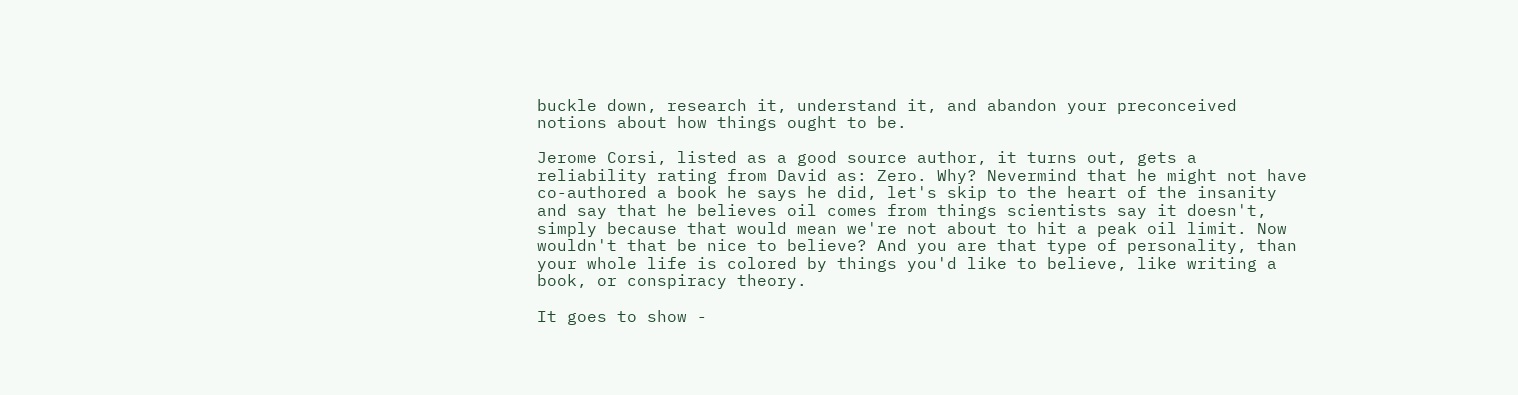buckle down, research it, understand it, and abandon your preconceived notions about how things ought to be.

Jerome Corsi, listed as a good source author, it turns out, gets a reliability rating from David as: Zero. Why? Nevermind that he might not have co-authored a book he says he did, let's skip to the heart of the insanity and say that he believes oil comes from things scientists say it doesn't, simply because that would mean we're not about to hit a peak oil limit. Now wouldn't that be nice to believe? And you are that type of personality, than your whole life is colored by things you'd like to believe, like writing a book, or conspiracy theory.

It goes to show -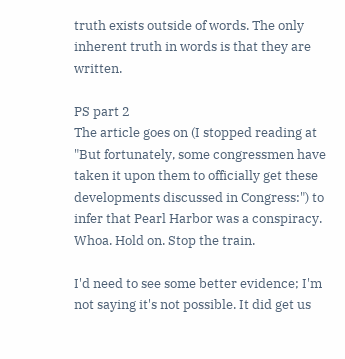truth exists outside of words. The only inherent truth in words is that they are written.

PS part 2
The article goes on (I stopped reading at "But fortunately, some congressmen have taken it upon them to officially get these developments discussed in Congress:") to infer that Pearl Harbor was a conspiracy. Whoa. Hold on. Stop the train.

I'd need to see some better evidence; I'm not saying it's not possible. It did get us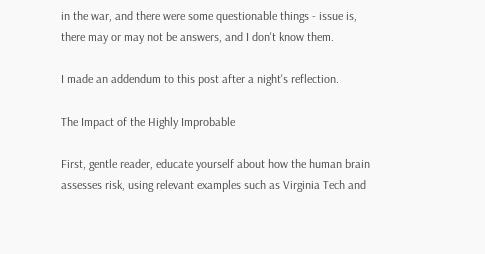in the war, and there were some questionable things - issue is, there may or may not be answers, and I don't know them.

I made an addendum to this post after a night's reflection.

The Impact of the Highly Improbable

First, gentle reader, educate yourself about how the human brain assesses risk, using relevant examples such as Virginia Tech and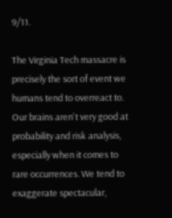9/11.

The Virginia Tech massacre is precisely the sort of event we humans tend to overreact to. Our brains aren't very good at probability and risk analysis, especially when it comes to rare occurrences. We tend to exaggerate spectacular,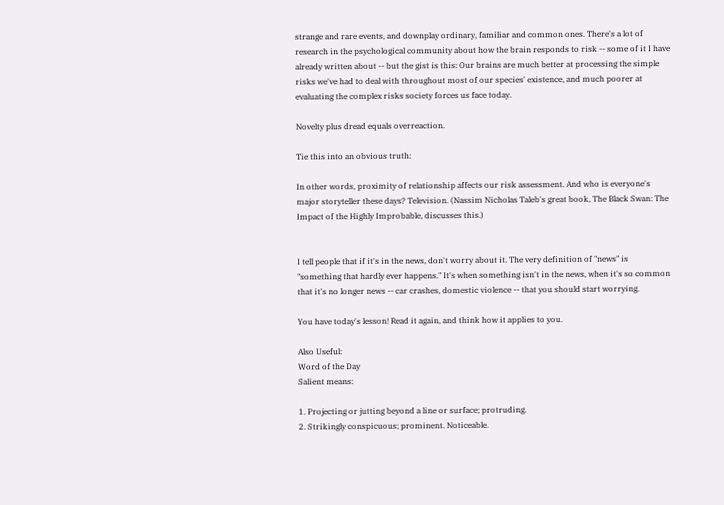strange and rare events, and downplay ordinary, familiar and common ones. There's a lot of research in the psychological community about how the brain responds to risk -- some of it I have already written about -- but the gist is this: Our brains are much better at processing the simple risks we've had to deal with throughout most of our species' existence, and much poorer at evaluating the complex risks society forces us face today.

Novelty plus dread equals overreaction.

Tie this into an obvious truth:

In other words, proximity of relationship affects our risk assessment. And who is everyone's major storyteller these days? Television. (Nassim Nicholas Taleb's great book, The Black Swan: The Impact of the Highly Improbable, discusses this.)


I tell people that if it's in the news, don't worry about it. The very definition of "news" is "something that hardly ever happens." It's when something isn't in the news, when it's so common that it's no longer news -- car crashes, domestic violence -- that you should start worrying.

You have today's lesson! Read it again, and think how it applies to you.

Also Useful:
Word of the Day
Salient means:

1. Projecting or jutting beyond a line or surface; protruding.
2. Strikingly conspicuous; prominent. Noticeable.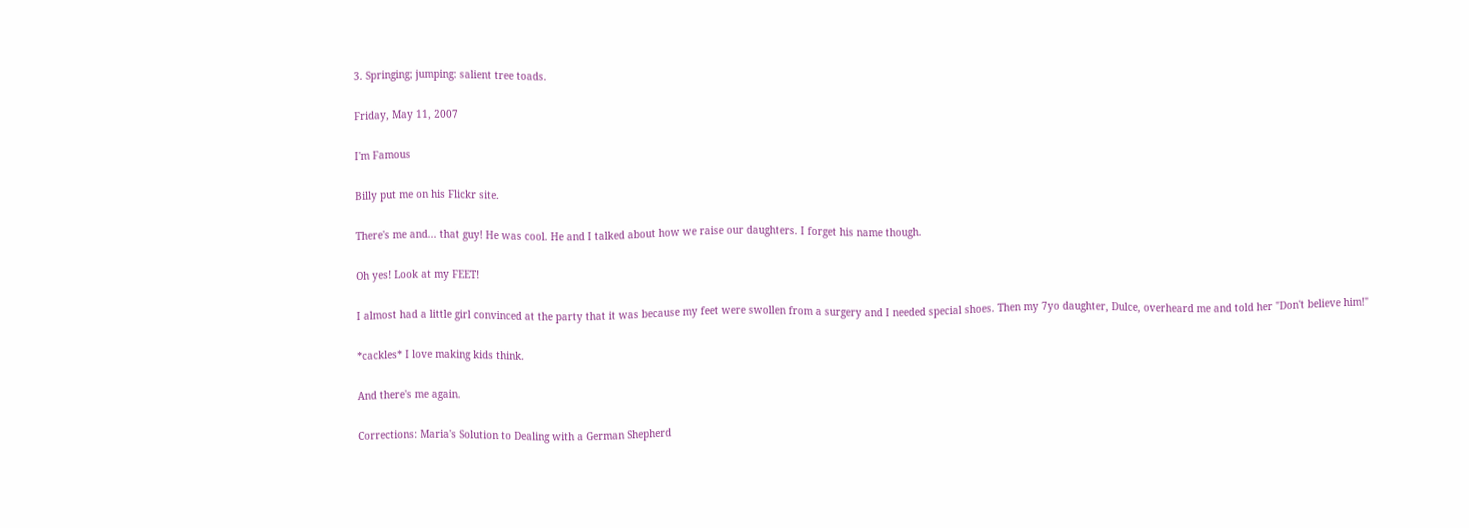3. Springing; jumping: salient tree toads.

Friday, May 11, 2007

I'm Famous

Billy put me on his Flickr site.

There's me and... that guy! He was cool. He and I talked about how we raise our daughters. I forget his name though.

Oh yes! Look at my FEET!

I almost had a little girl convinced at the party that it was because my feet were swollen from a surgery and I needed special shoes. Then my 7yo daughter, Dulce, overheard me and told her "Don't believe him!"

*cackles* I love making kids think.

And there's me again.

Corrections: Maria's Solution to Dealing with a German Shepherd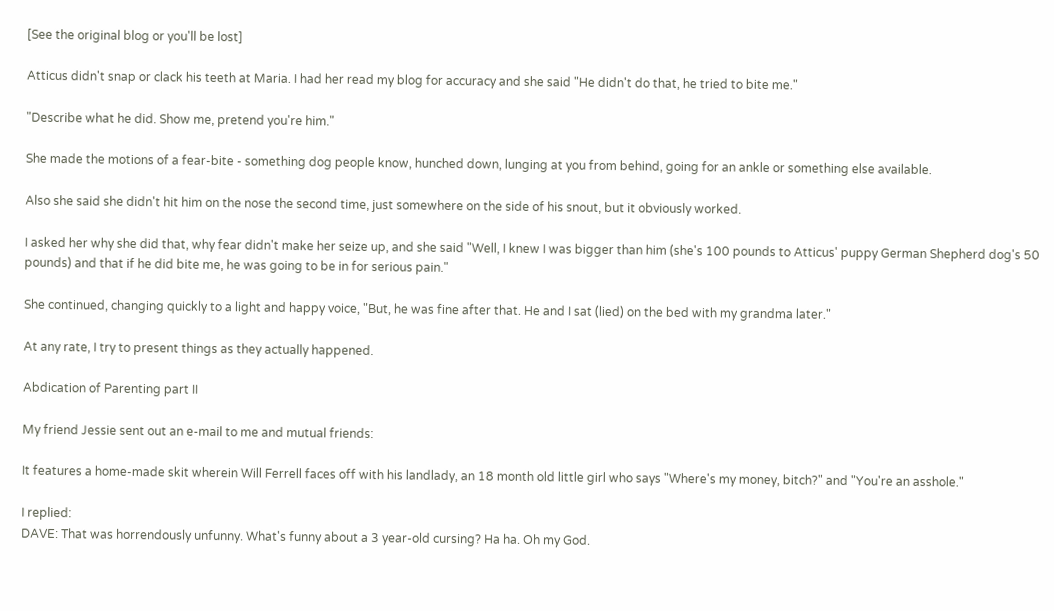[See the original blog or you'll be lost]

Atticus didn't snap or clack his teeth at Maria. I had her read my blog for accuracy and she said "He didn't do that, he tried to bite me."

"Describe what he did. Show me, pretend you're him."

She made the motions of a fear-bite - something dog people know, hunched down, lunging at you from behind, going for an ankle or something else available.

Also she said she didn't hit him on the nose the second time, just somewhere on the side of his snout, but it obviously worked.

I asked her why she did that, why fear didn't make her seize up, and she said "Well, I knew I was bigger than him (she's 100 pounds to Atticus' puppy German Shepherd dog's 50 pounds) and that if he did bite me, he was going to be in for serious pain."

She continued, changing quickly to a light and happy voice, "But, he was fine after that. He and I sat (lied) on the bed with my grandma later."

At any rate, I try to present things as they actually happened.

Abdication of Parenting part II

My friend Jessie sent out an e-mail to me and mutual friends:

It features a home-made skit wherein Will Ferrell faces off with his landlady, an 18 month old little girl who says "Where's my money, bitch?" and "You're an asshole."

I replied:
DAVE: That was horrendously unfunny. What's funny about a 3 year-old cursing? Ha ha. Oh my God.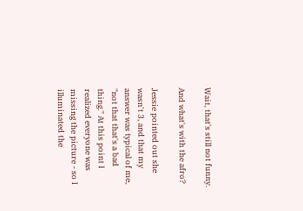Wait, that's still not funny.

And what's with the afro?

Jessie pointed out she wasn't 3, and that my answer was typical of me, "not that that's a bad thing." At this point I realized everyone was missing the picture - so I illuminated the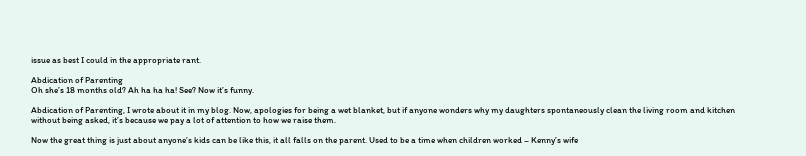issue as best I could in the appropriate rant.

Abdication of Parenting
Oh she’s 18 months old? Ah ha ha ha! See? Now it’s funny.

Abdication of Parenting, I wrote about it in my blog. Now, apologies for being a wet blanket, but if anyone wonders why my daughters spontaneously clean the living room and kitchen without being asked, it’s because we pay a lot of attention to how we raise them.

Now the great thing is just about anyone’s kids can be like this, it all falls on the parent. Used to be a time when children worked – Kenny’s wife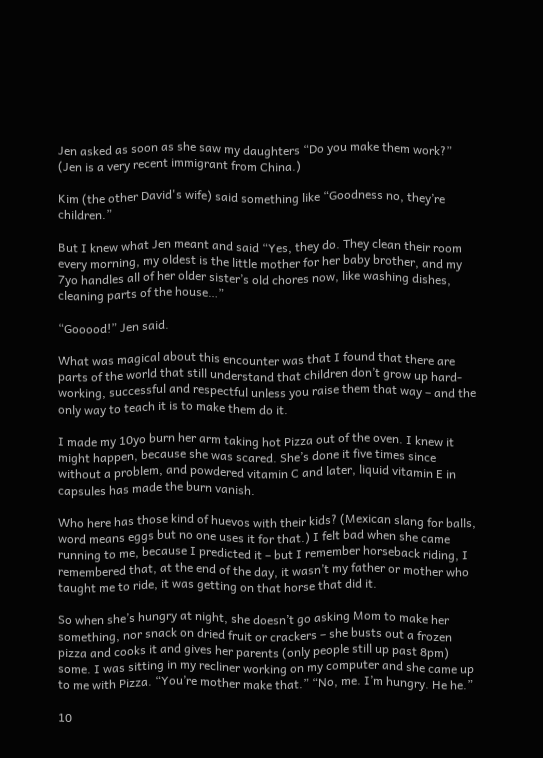Jen asked as soon as she saw my daughters “Do you make them work?” (Jen is a very recent immigrant from China.)

Kim (the other David's wife) said something like “Goodness no, they’re children.”

But I knew what Jen meant and said “Yes, they do. They clean their room every morning, my oldest is the little mother for her baby brother, and my 7yo handles all of her older sister’s old chores now, like washing dishes, cleaning parts of the house…”

“Gooood!” Jen said.

What was magical about this encounter was that I found that there are parts of the world that still understand that children don’t grow up hard-working, successful and respectful unless you raise them that way – and the only way to teach it is to make them do it.

I made my 10yo burn her arm taking hot Pizza out of the oven. I knew it might happen, because she was scared. She’s done it five times since without a problem, and powdered vitamin C and later, liquid vitamin E in capsules has made the burn vanish.

Who here has those kind of huevos with their kids? (Mexican slang for balls, word means eggs but no one uses it for that.) I felt bad when she came running to me, because I predicted it – but I remember horseback riding, I remembered that, at the end of the day, it wasn’t my father or mother who taught me to ride, it was getting on that horse that did it.

So when she’s hungry at night, she doesn’t go asking Mom to make her something, nor snack on dried fruit or crackers – she busts out a frozen pizza and cooks it and gives her parents (only people still up past 8pm) some. I was sitting in my recliner working on my computer and she came up to me with Pizza. “You’re mother make that.” “No, me. I’m hungry. He he.”

10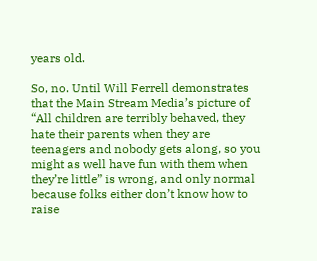years old.

So, no. Until Will Ferrell demonstrates that the Main Stream Media’s picture of “All children are terribly behaved, they hate their parents when they are teenagers and nobody gets along, so you might as well have fun with them when they’re little” is wrong, and only normal because folks either don’t know how to raise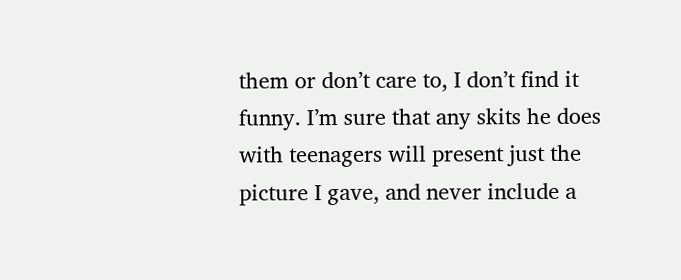them or don’t care to, I don’t find it funny. I’m sure that any skits he does with teenagers will present just the picture I gave, and never include a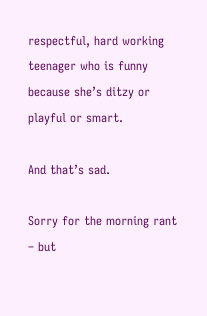respectful, hard working teenager who is funny because she’s ditzy or playful or smart.

And that’s sad.

Sorry for the morning rant – but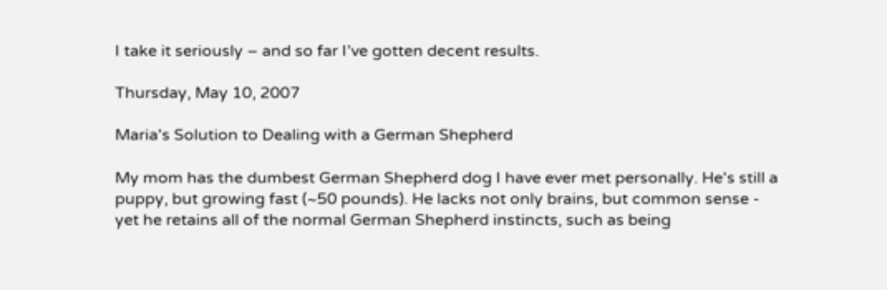I take it seriously – and so far I’ve gotten decent results.

Thursday, May 10, 2007

Maria's Solution to Dealing with a German Shepherd

My mom has the dumbest German Shepherd dog I have ever met personally. He's still a puppy, but growing fast (~50 pounds). He lacks not only brains, but common sense - yet he retains all of the normal German Shepherd instincts, such as being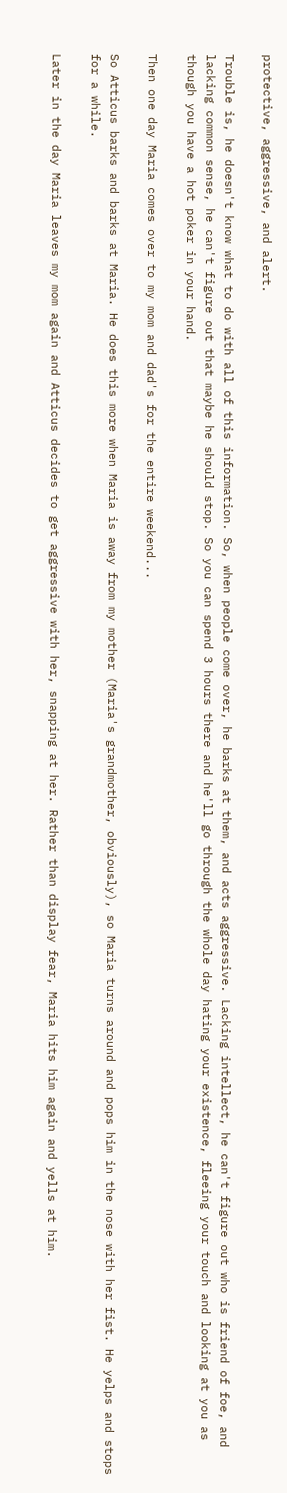protective, aggressive, and alert.

Trouble is, he doesn't know what to do with all of this information. So, when people come over, he barks at them, and acts aggressive. Lacking intellect, he can't figure out who is friend of foe, and lacking common sense, he can't figure out that maybe he should stop. So you can spend 3 hours there and he'll go through the whole day hating your existence, fleeing your touch and looking at you as though you have a hot poker in your hand.

Then one day Maria comes over to my mom and dad's for the entire weekend...

So Atticus barks and barks at Maria. He does this more when Maria is away from my mother (Maria's grandmother, obviously), so Maria turns around and pops him in the nose with her fist. He yelps and stops for a while.

Later in the day Maria leaves my mom again and Atticus decides to get aggressive with her, snapping at her. Rather than display fear, Maria hits him again and yells at him.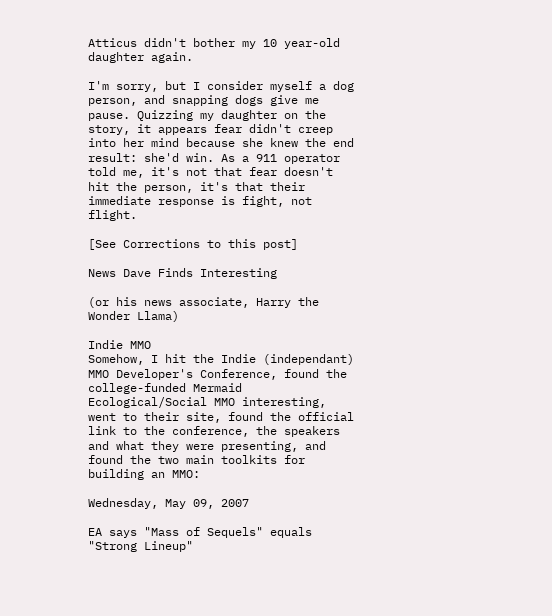Atticus didn't bother my 10 year-old daughter again.

I'm sorry, but I consider myself a dog person, and snapping dogs give me pause. Quizzing my daughter on the story, it appears fear didn't creep into her mind because she knew the end result: she'd win. As a 911 operator told me, it's not that fear doesn't hit the person, it's that their immediate response is fight, not flight.

[See Corrections to this post]

News Dave Finds Interesting

(or his news associate, Harry the Wonder Llama)

Indie MMO
Somehow, I hit the Indie (independant) MMO Developer's Conference, found the college-funded Mermaid Ecological/Social MMO interesting, went to their site, found the official link to the conference, the speakers and what they were presenting, and found the two main toolkits for building an MMO:

Wednesday, May 09, 2007

EA says "Mass of Sequels" equals "Strong Lineup"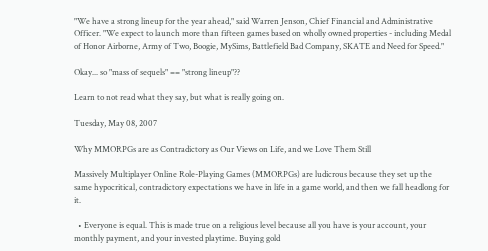"We have a strong lineup for the year ahead," said Warren Jenson, Chief Financial and Administrative Officer. "We expect to launch more than fifteen games based on wholly owned properties - including Medal of Honor Airborne, Army of Two, Boogie, MySims, Battlefield Bad Company, SKATE and Need for Speed."

Okay... so "mass of sequels" == "strong lineup"??

Learn to not read what they say, but what is really going on.

Tuesday, May 08, 2007

Why MMORPGs are as Contradictory as Our Views on Life, and we Love Them Still

Massively Multiplayer Online Role-Playing Games (MMORPGs) are ludicrous because they set up the same hypocritical, contradictory expectations we have in life in a game world, and then we fall headlong for it.

  • Everyone is equal. This is made true on a religious level because all you have is your account, your monthly payment, and your invested playtime. Buying gold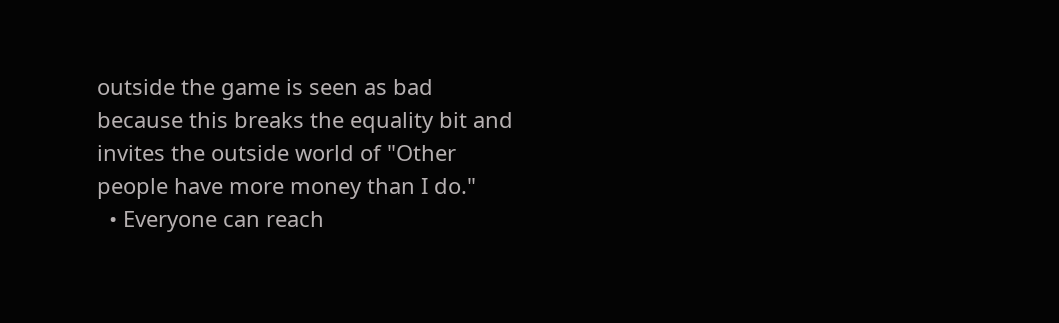outside the game is seen as bad because this breaks the equality bit and invites the outside world of "Other people have more money than I do."
  • Everyone can reach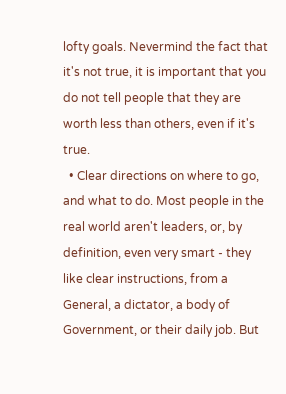lofty goals. Nevermind the fact that it's not true, it is important that you do not tell people that they are worth less than others, even if it's true.
  • Clear directions on where to go, and what to do. Most people in the real world aren't leaders, or, by definition, even very smart - they like clear instructions, from a General, a dictator, a body of Government, or their daily job. But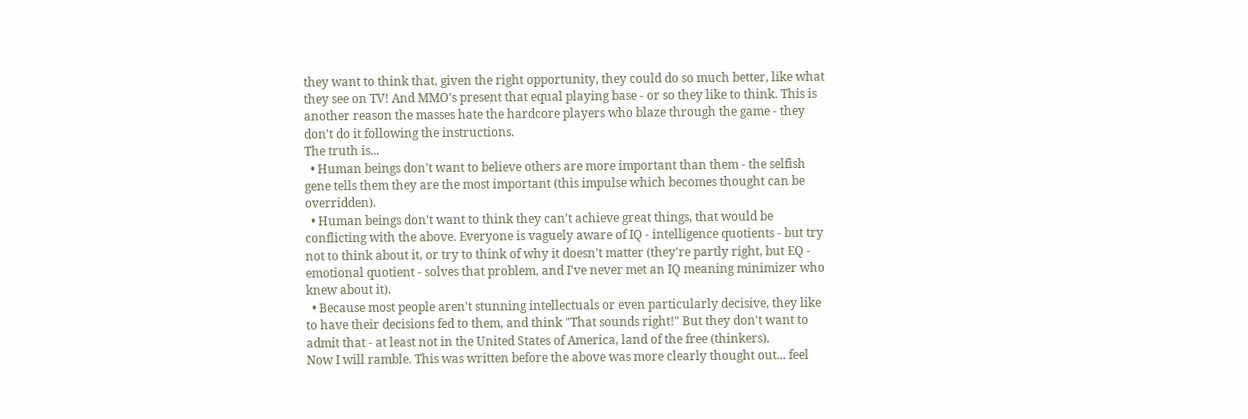they want to think that, given the right opportunity, they could do so much better, like what they see on TV! And MMO's present that equal playing base - or so they like to think. This is another reason the masses hate the hardcore players who blaze through the game - they don't do it following the instructions.
The truth is...
  • Human beings don't want to believe others are more important than them - the selfish gene tells them they are the most important (this impulse which becomes thought can be overridden).
  • Human beings don't want to think they can't achieve great things, that would be conflicting with the above. Everyone is vaguely aware of IQ - intelligence quotients - but try not to think about it, or try to think of why it doesn't matter (they're partly right, but EQ - emotional quotient - solves that problem, and I've never met an IQ meaning minimizer who knew about it).
  • Because most people aren't stunning intellectuals or even particularly decisive, they like to have their decisions fed to them, and think "That sounds right!" But they don't want to admit that - at least not in the United States of America, land of the free (thinkers).
Now I will ramble. This was written before the above was more clearly thought out... feel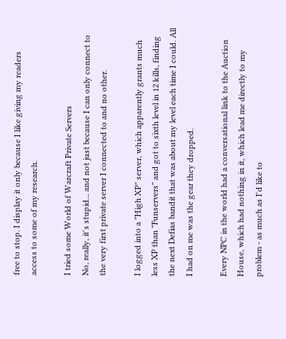free to stop. I display it only because I like giving my readers access to some of my research.

I tried some World of Warcraft Private Servers
No, really, it's stupid... and not just because I can only connect to the very first private server I connected to and no other.

I logged into a "High XP" server, which apparently grants much less XP than "Funservers" and got to sixth level in 12 kills, finding the next Defias bandit that was about my level each time I could. All I had on me was the gear they dropped.

Every NPC in the world had a conversational link to the Auction House, which had nothing in it, which lead me directly to my problem - as much as I'd like to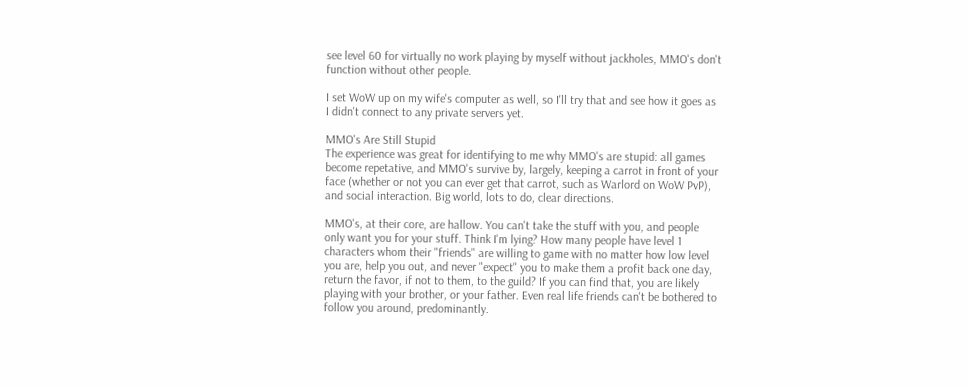see level 60 for virtually no work playing by myself without jackholes, MMO's don't function without other people.

I set WoW up on my wife's computer as well, so I'll try that and see how it goes as I didn't connect to any private servers yet.

MMO's Are Still Stupid
The experience was great for identifying to me why MMO's are stupid: all games become repetative, and MMO's survive by, largely, keeping a carrot in front of your face (whether or not you can ever get that carrot, such as Warlord on WoW PvP), and social interaction. Big world, lots to do, clear directions.

MMO's, at their core, are hallow. You can't take the stuff with you, and people only want you for your stuff. Think I'm lying? How many people have level 1 characters whom their "friends" are willing to game with no matter how low level you are, help you out, and never "expect" you to make them a profit back one day, return the favor, if not to them, to the guild? If you can find that, you are likely playing with your brother, or your father. Even real life friends can't be bothered to follow you around, predominantly.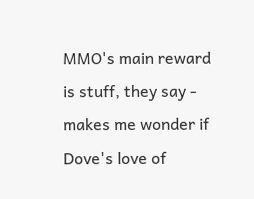MMO's main reward is stuff, they say - makes me wonder if Dove's love of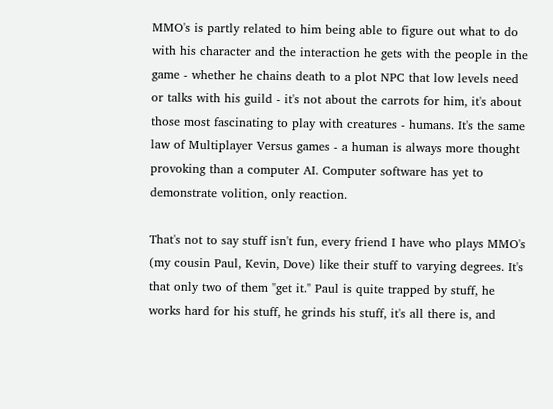MMO's is partly related to him being able to figure out what to do with his character and the interaction he gets with the people in the game - whether he chains death to a plot NPC that low levels need or talks with his guild - it's not about the carrots for him, it's about those most fascinating to play with creatures - humans. It's the same law of Multiplayer Versus games - a human is always more thought provoking than a computer AI. Computer software has yet to demonstrate volition, only reaction.

That's not to say stuff isn't fun, every friend I have who plays MMO's (my cousin Paul, Kevin, Dove) like their stuff to varying degrees. It's that only two of them "get it." Paul is quite trapped by stuff, he works hard for his stuff, he grinds his stuff, it's all there is, and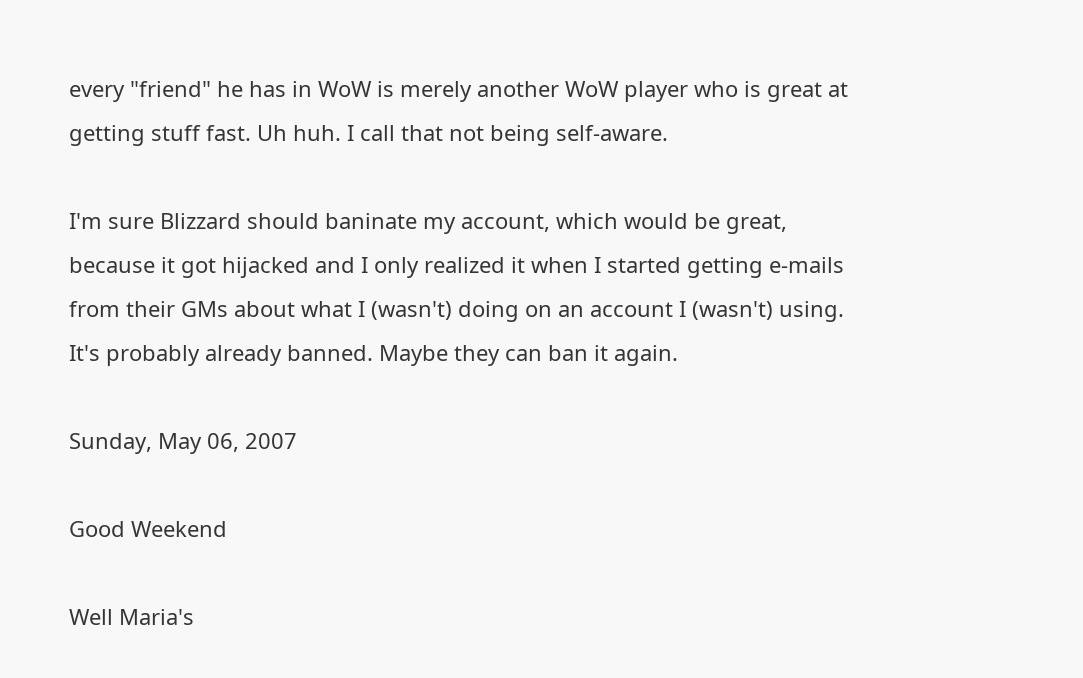every "friend" he has in WoW is merely another WoW player who is great at getting stuff fast. Uh huh. I call that not being self-aware.

I'm sure Blizzard should baninate my account, which would be great, because it got hijacked and I only realized it when I started getting e-mails from their GMs about what I (wasn't) doing on an account I (wasn't) using. It's probably already banned. Maybe they can ban it again.

Sunday, May 06, 2007

Good Weekend

Well Maria's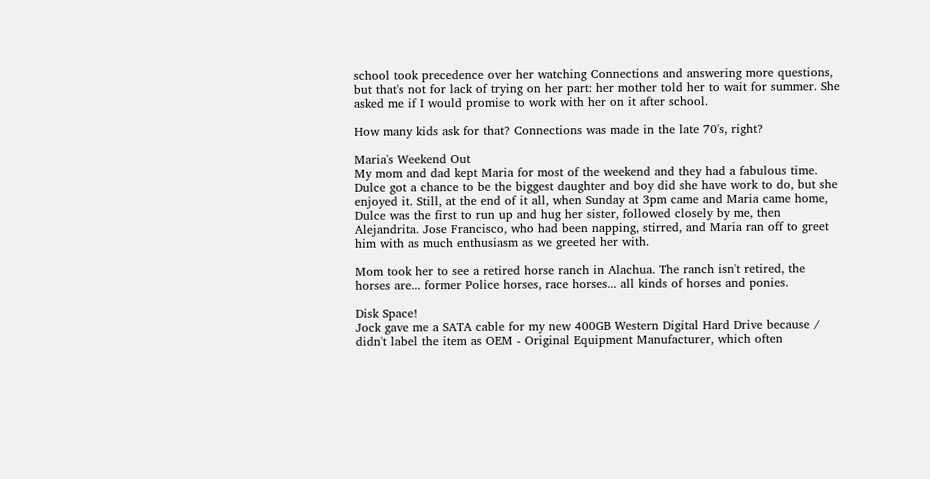school took precedence over her watching Connections and answering more questions, but that's not for lack of trying on her part: her mother told her to wait for summer. She asked me if I would promise to work with her on it after school.

How many kids ask for that? Connections was made in the late 70's, right?

Maria's Weekend Out
My mom and dad kept Maria for most of the weekend and they had a fabulous time. Dulce got a chance to be the biggest daughter and boy did she have work to do, but she enjoyed it. Still, at the end of it all, when Sunday at 3pm came and Maria came home, Dulce was the first to run up and hug her sister, followed closely by me, then Alejandrita. Jose Francisco, who had been napping, stirred, and Maria ran off to greet him with as much enthusiasm as we greeted her with.

Mom took her to see a retired horse ranch in Alachua. The ranch isn't retired, the horses are... former Police horses, race horses... all kinds of horses and ponies.

Disk Space!
Jock gave me a SATA cable for my new 400GB Western Digital Hard Drive because / didn't label the item as OEM - Original Equipment Manufacturer, which often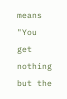means "You get nothing but the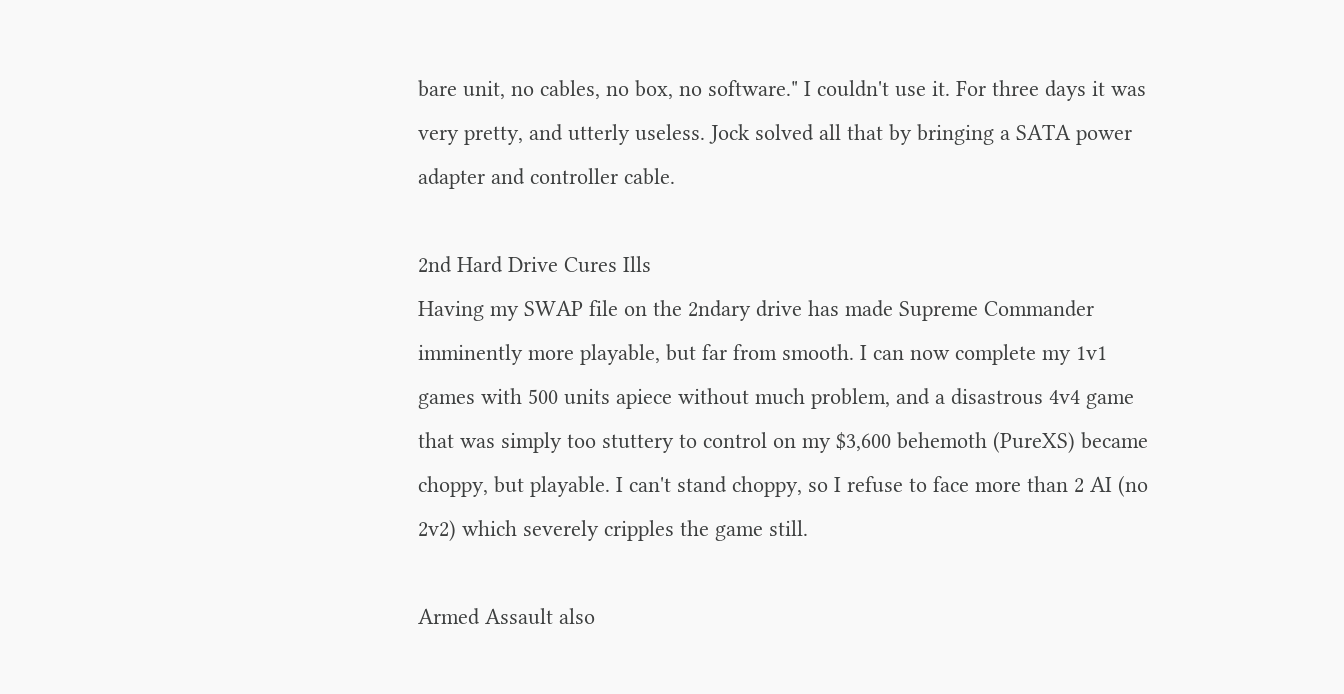bare unit, no cables, no box, no software." I couldn't use it. For three days it was very pretty, and utterly useless. Jock solved all that by bringing a SATA power adapter and controller cable.

2nd Hard Drive Cures Ills
Having my SWAP file on the 2ndary drive has made Supreme Commander imminently more playable, but far from smooth. I can now complete my 1v1 games with 500 units apiece without much problem, and a disastrous 4v4 game that was simply too stuttery to control on my $3,600 behemoth (PureXS) became choppy, but playable. I can't stand choppy, so I refuse to face more than 2 AI (no 2v2) which severely cripples the game still.

Armed Assault also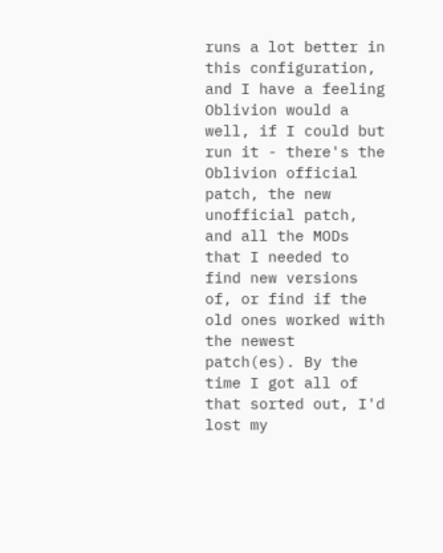runs a lot better in this configuration, and I have a feeling Oblivion would a well, if I could but run it - there's the Oblivion official patch, the new unofficial patch, and all the MODs that I needed to find new versions of, or find if the old ones worked with the newest patch(es). By the time I got all of that sorted out, I'd lost my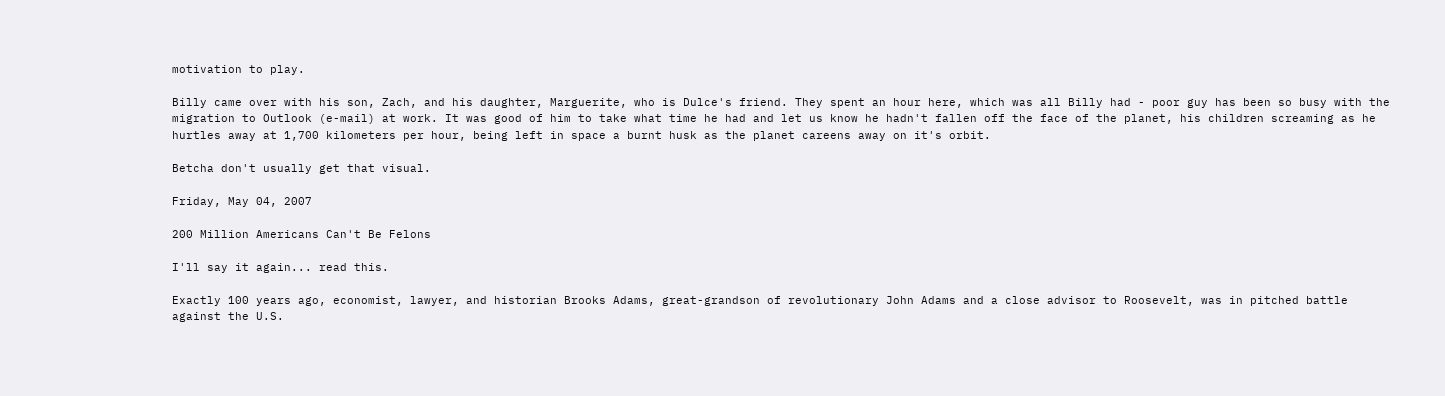motivation to play.

Billy came over with his son, Zach, and his daughter, Marguerite, who is Dulce's friend. They spent an hour here, which was all Billy had - poor guy has been so busy with the migration to Outlook (e-mail) at work. It was good of him to take what time he had and let us know he hadn't fallen off the face of the planet, his children screaming as he hurtles away at 1,700 kilometers per hour, being left in space a burnt husk as the planet careens away on it's orbit.

Betcha don't usually get that visual.

Friday, May 04, 2007

200 Million Americans Can't Be Felons

I'll say it again... read this.

Exactly 100 years ago, economist, lawyer, and historian Brooks Adams, great-grandson of revolutionary John Adams and a close advisor to Roosevelt, was in pitched battle against the U.S.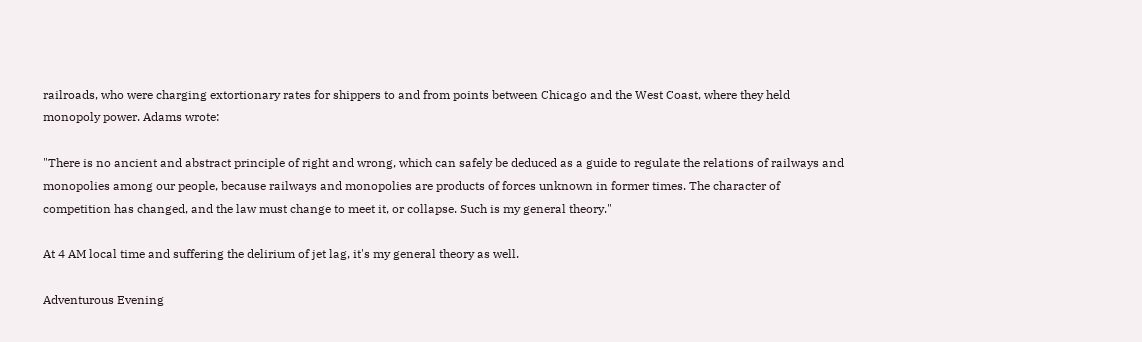railroads, who were charging extortionary rates for shippers to and from points between Chicago and the West Coast, where they held monopoly power. Adams wrote:

"There is no ancient and abstract principle of right and wrong, which can safely be deduced as a guide to regulate the relations of railways and monopolies among our people, because railways and monopolies are products of forces unknown in former times. The character of competition has changed, and the law must change to meet it, or collapse. Such is my general theory."

At 4 AM local time and suffering the delirium of jet lag, it's my general theory as well.

Adventurous Evening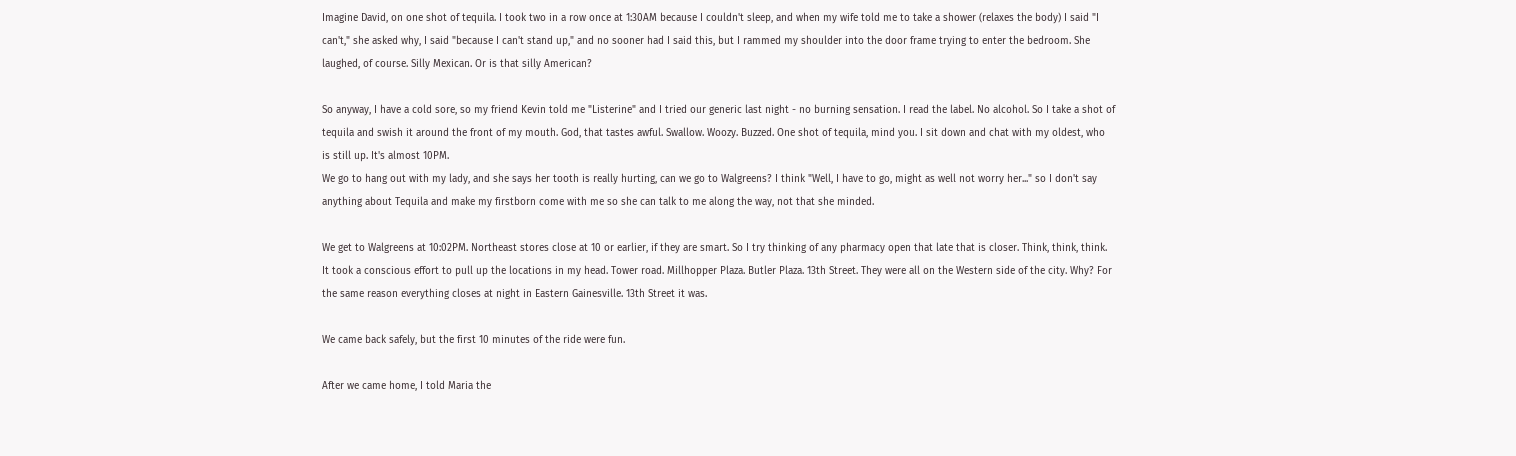Imagine David, on one shot of tequila. I took two in a row once at 1:30AM because I couldn't sleep, and when my wife told me to take a shower (relaxes the body) I said "I can't," she asked why, I said "because I can't stand up," and no sooner had I said this, but I rammed my shoulder into the door frame trying to enter the bedroom. She laughed, of course. Silly Mexican. Or is that silly American?

So anyway, I have a cold sore, so my friend Kevin told me "Listerine" and I tried our generic last night - no burning sensation. I read the label. No alcohol. So I take a shot of tequila and swish it around the front of my mouth. God, that tastes awful. Swallow. Woozy. Buzzed. One shot of tequila, mind you. I sit down and chat with my oldest, who is still up. It's almost 10PM.
We go to hang out with my lady, and she says her tooth is really hurting, can we go to Walgreens? I think "Well, I have to go, might as well not worry her..." so I don't say anything about Tequila and make my firstborn come with me so she can talk to me along the way, not that she minded.

We get to Walgreens at 10:02PM. Northeast stores close at 10 or earlier, if they are smart. So I try thinking of any pharmacy open that late that is closer. Think, think, think. It took a conscious effort to pull up the locations in my head. Tower road. Millhopper Plaza. Butler Plaza. 13th Street. They were all on the Western side of the city. Why? For the same reason everything closes at night in Eastern Gainesville. 13th Street it was.

We came back safely, but the first 10 minutes of the ride were fun.

After we came home, I told Maria the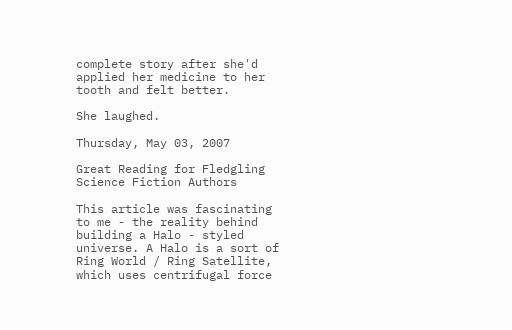complete story after she'd applied her medicine to her tooth and felt better.

She laughed.

Thursday, May 03, 2007

Great Reading for Fledgling Science Fiction Authors

This article was fascinating to me - the reality behind building a Halo - styled universe. A Halo is a sort of Ring World / Ring Satellite, which uses centrifugal force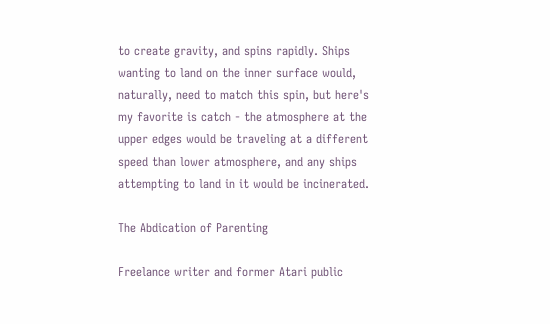to create gravity, and spins rapidly. Ships wanting to land on the inner surface would, naturally, need to match this spin, but here's my favorite is catch - the atmosphere at the upper edges would be traveling at a different speed than lower atmosphere, and any ships attempting to land in it would be incinerated.

The Abdication of Parenting

Freelance writer and former Atari public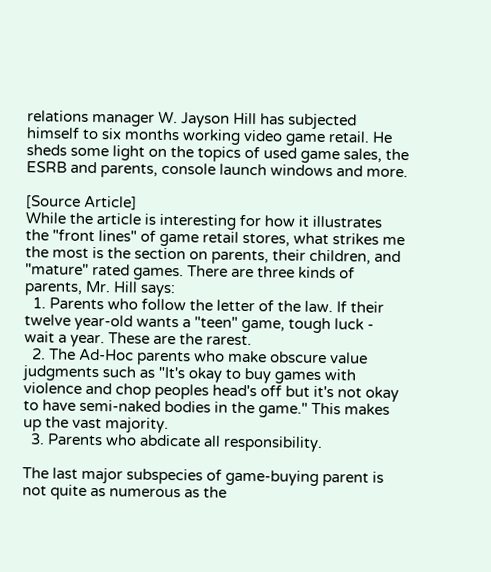relations manager W. Jayson Hill has subjected himself to six months working video game retail. He sheds some light on the topics of used game sales, the ESRB and parents, console launch windows and more.

[Source Article]
While the article is interesting for how it illustrates the "front lines" of game retail stores, what strikes me the most is the section on parents, their children, and "mature" rated games. There are three kinds of parents, Mr. Hill says:
  1. Parents who follow the letter of the law. If their twelve year-old wants a "teen" game, tough luck - wait a year. These are the rarest.
  2. The Ad-Hoc parents who make obscure value judgments such as "It's okay to buy games with violence and chop peoples head's off but it's not okay to have semi-naked bodies in the game." This makes up the vast majority.
  3. Parents who abdicate all responsibility.

The last major subspecies of game-buying parent is not quite as numerous as the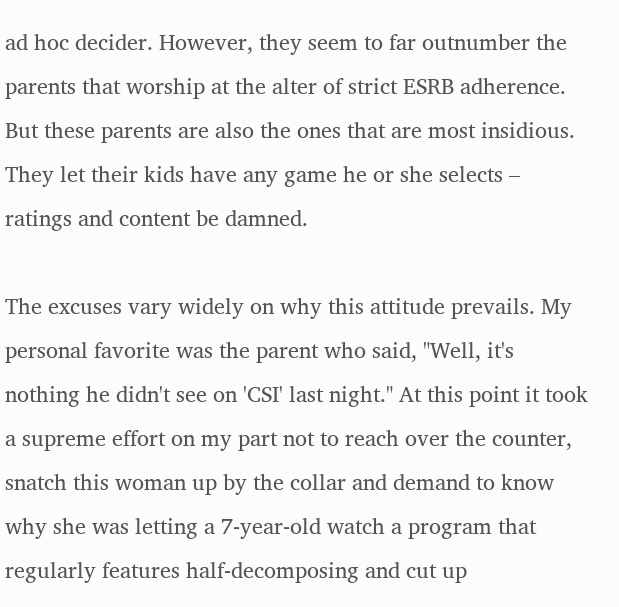ad hoc decider. However, they seem to far outnumber the parents that worship at the alter of strict ESRB adherence. But these parents are also the ones that are most insidious. They let their kids have any game he or she selects – ratings and content be damned.

The excuses vary widely on why this attitude prevails. My personal favorite was the parent who said, "Well, it's nothing he didn't see on 'CSI' last night." At this point it took a supreme effort on my part not to reach over the counter, snatch this woman up by the collar and demand to know why she was letting a 7-year-old watch a program that regularly features half-decomposing and cut up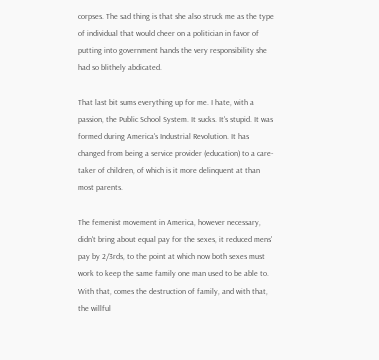corpses. The sad thing is that she also struck me as the type of individual that would cheer on a politician in favor of putting into government hands the very responsibility she had so blithely abdicated.

That last bit sums everything up for me. I hate, with a passion, the Public School System. It sucks. It's stupid. It was formed during America's Industrial Revolution. It has changed from being a service provider (education) to a care-taker of children, of which is it more delinquent at than most parents.

The femenist movement in America, however necessary, didn't bring about equal pay for the sexes, it reduced mens' pay by 2/3rds, to the point at which now both sexes must work to keep the same family one man used to be able to. With that, comes the destruction of family, and with that, the willful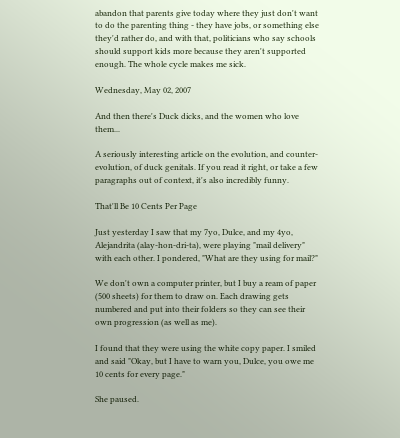abandon that parents give today where they just don't want to do the parenting thing - they have jobs, or something else they'd rather do, and with that, politicians who say schools should support kids more because they aren't supported enough. The whole cycle makes me sick.

Wednesday, May 02, 2007

And then there's Duck dicks, and the women who love them...

A seriously interesting article on the evolution, and counter-evolution, of duck genitals. If you read it right, or take a few paragraphs out of context, it's also incredibly funny.

That'll Be 10 Cents Per Page

Just yesterday I saw that my 7yo, Dulce, and my 4yo, Alejandrita (alay-hon-dri-ta), were playing "mail delivery" with each other. I pondered, "What are they using for mail?"

We don't own a computer printer, but I buy a ream of paper (500 sheets) for them to draw on. Each drawing gets numbered and put into their folders so they can see their own progression (as well as me).

I found that they were using the white copy paper. I smiled and said "Okay, but I have to warn you, Dulce, you owe me 10 cents for every page."

She paused.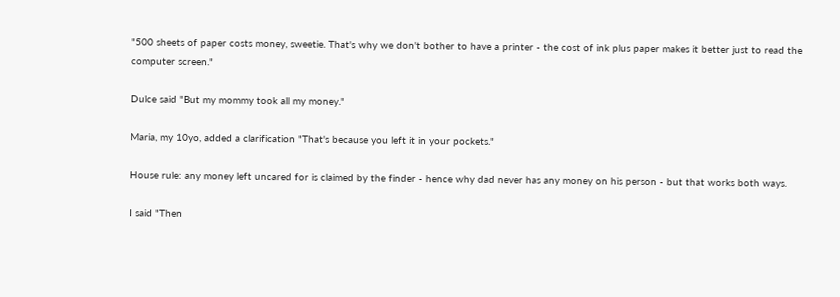"500 sheets of paper costs money, sweetie. That's why we don't bother to have a printer - the cost of ink plus paper makes it better just to read the computer screen."

Dulce said "But my mommy took all my money."

Maria, my 10yo, added a clarification "That's because you left it in your pockets."

House rule: any money left uncared for is claimed by the finder - hence why dad never has any money on his person - but that works both ways.

I said "Then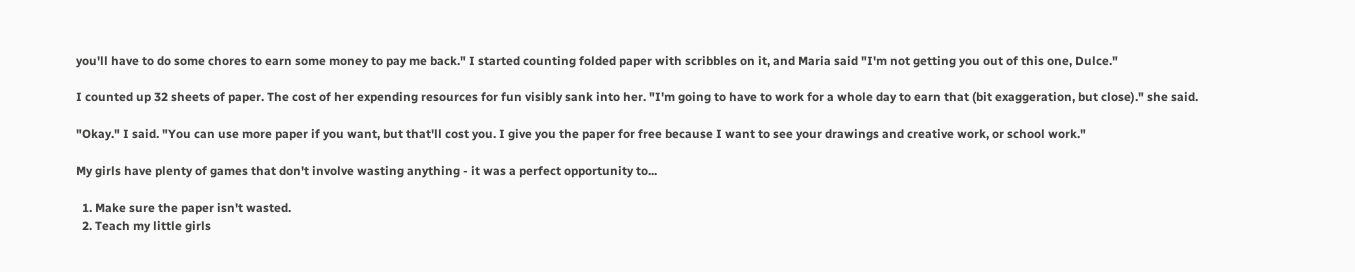you'll have to do some chores to earn some money to pay me back." I started counting folded paper with scribbles on it, and Maria said "I'm not getting you out of this one, Dulce."

I counted up 32 sheets of paper. The cost of her expending resources for fun visibly sank into her. "I'm going to have to work for a whole day to earn that (bit exaggeration, but close)." she said.

"Okay." I said. "You can use more paper if you want, but that'll cost you. I give you the paper for free because I want to see your drawings and creative work, or school work."

My girls have plenty of games that don't involve wasting anything - it was a perfect opportunity to...

  1. Make sure the paper isn't wasted.
  2. Teach my little girls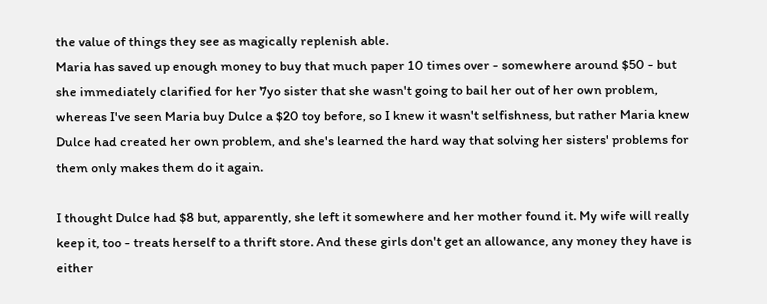the value of things they see as magically replenish able.
Maria has saved up enough money to buy that much paper 10 times over - somewhere around $50 - but she immediately clarified for her 7yo sister that she wasn't going to bail her out of her own problem, whereas I've seen Maria buy Dulce a $20 toy before, so I knew it wasn't selfishness, but rather Maria knew Dulce had created her own problem, and she's learned the hard way that solving her sisters' problems for them only makes them do it again.

I thought Dulce had $8 but, apparently, she left it somewhere and her mother found it. My wife will really keep it, too - treats herself to a thrift store. And these girls don't get an allowance, any money they have is either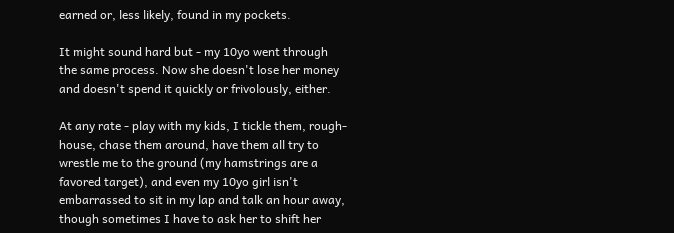earned or, less likely, found in my pockets.

It might sound hard but - my 10yo went through the same process. Now she doesn't lose her money and doesn't spend it quickly or frivolously, either.

At any rate - play with my kids, I tickle them, rough-house, chase them around, have them all try to wrestle me to the ground (my hamstrings are a favored target), and even my 10yo girl isn't embarrassed to sit in my lap and talk an hour away, though sometimes I have to ask her to shift her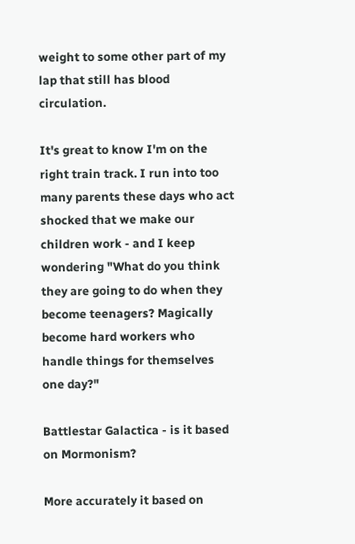weight to some other part of my lap that still has blood circulation.

It's great to know I'm on the right train track. I run into too many parents these days who act shocked that we make our children work - and I keep wondering "What do you think they are going to do when they become teenagers? Magically become hard workers who handle things for themselves one day?"

Battlestar Galactica - is it based on Mormonism?

More accurately it based on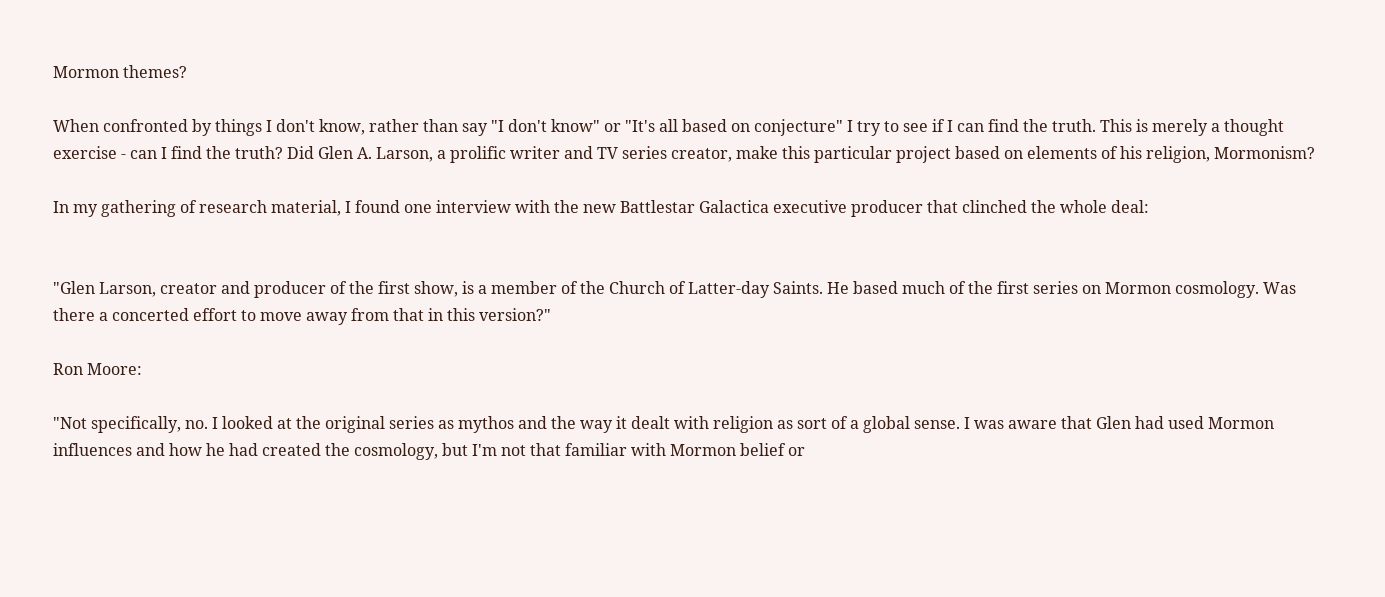Mormon themes?

When confronted by things I don't know, rather than say "I don't know" or "It's all based on conjecture" I try to see if I can find the truth. This is merely a thought exercise - can I find the truth? Did Glen A. Larson, a prolific writer and TV series creator, make this particular project based on elements of his religion, Mormonism?

In my gathering of research material, I found one interview with the new Battlestar Galactica executive producer that clinched the whole deal:


"Glen Larson, creator and producer of the first show, is a member of the Church of Latter-day Saints. He based much of the first series on Mormon cosmology. Was there a concerted effort to move away from that in this version?"

Ron Moore:

"Not specifically, no. I looked at the original series as mythos and the way it dealt with religion as sort of a global sense. I was aware that Glen had used Mormon influences and how he had created the cosmology, but I'm not that familiar with Mormon belief or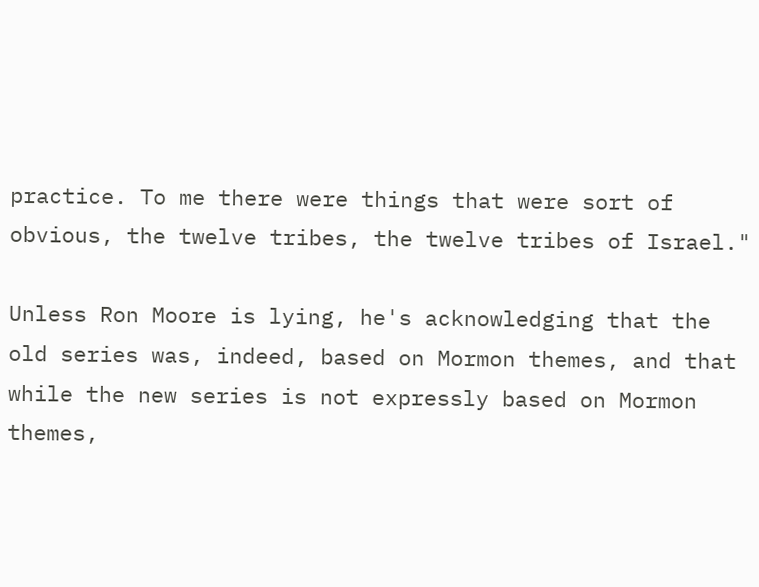practice. To me there were things that were sort of obvious, the twelve tribes, the twelve tribes of Israel."

Unless Ron Moore is lying, he's acknowledging that the old series was, indeed, based on Mormon themes, and that while the new series is not expressly based on Mormon themes,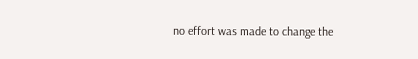no effort was made to change the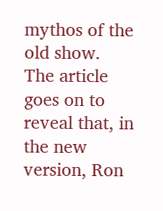mythos of the old show.
The article goes on to reveal that, in the new version, Ron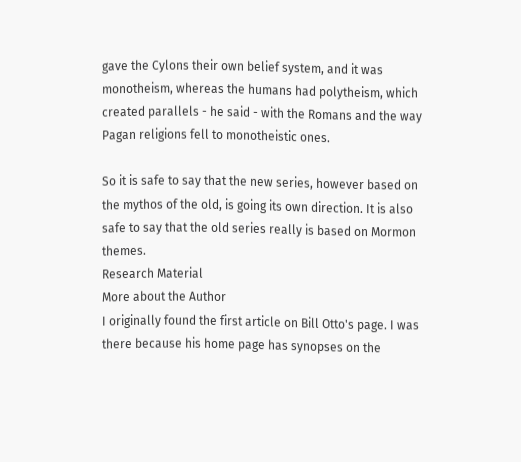gave the Cylons their own belief system, and it was monotheism, whereas the humans had polytheism, which created parallels - he said - with the Romans and the way Pagan religions fell to monotheistic ones.

So it is safe to say that the new series, however based on the mythos of the old, is going its own direction. It is also safe to say that the old series really is based on Mormon themes.
Research Material
More about the Author
I originally found the first article on Bill Otto's page. I was there because his home page has synopses on the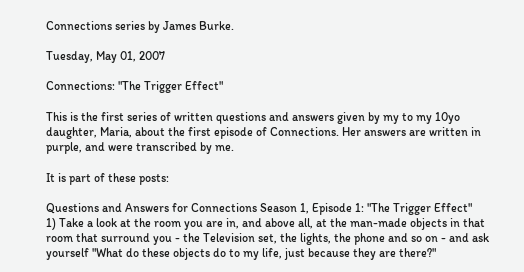Connections series by James Burke.

Tuesday, May 01, 2007

Connections: "The Trigger Effect"

This is the first series of written questions and answers given by my to my 10yo daughter, Maria, about the first episode of Connections. Her answers are written in purple, and were transcribed by me.

It is part of these posts:

Questions and Answers for Connections Season 1, Episode 1: "The Trigger Effect"
1) Take a look at the room you are in, and above all, at the man-made objects in that room that surround you - the Television set, the lights, the phone and so on - and ask yourself "What do these objects do to my life, just because they are there?"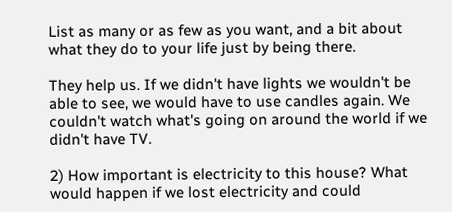List as many or as few as you want, and a bit about what they do to your life just by being there.

They help us. If we didn't have lights we wouldn't be able to see, we would have to use candles again. We couldn't watch what's going on around the world if we didn't have TV.

2) How important is electricity to this house? What would happen if we lost electricity and could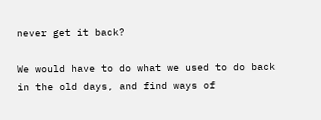never get it back?

We would have to do what we used to do back in the old days, and find ways of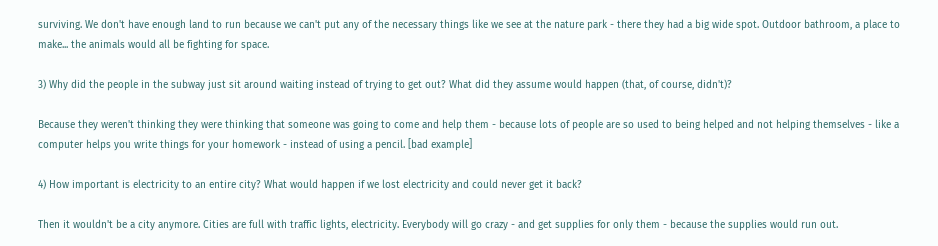surviving. We don't have enough land to run because we can't put any of the necessary things like we see at the nature park - there they had a big wide spot. Outdoor bathroom, a place to make... the animals would all be fighting for space.

3) Why did the people in the subway just sit around waiting instead of trying to get out? What did they assume would happen (that, of course, didn't)?

Because they weren't thinking they were thinking that someone was going to come and help them - because lots of people are so used to being helped and not helping themselves - like a computer helps you write things for your homework - instead of using a pencil. [bad example]

4) How important is electricity to an entire city? What would happen if we lost electricity and could never get it back?

Then it wouldn't be a city anymore. Cities are full with traffic lights, electricity. Everybody will go crazy - and get supplies for only them - because the supplies would run out.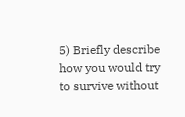5) Briefly describe how you would try to survive without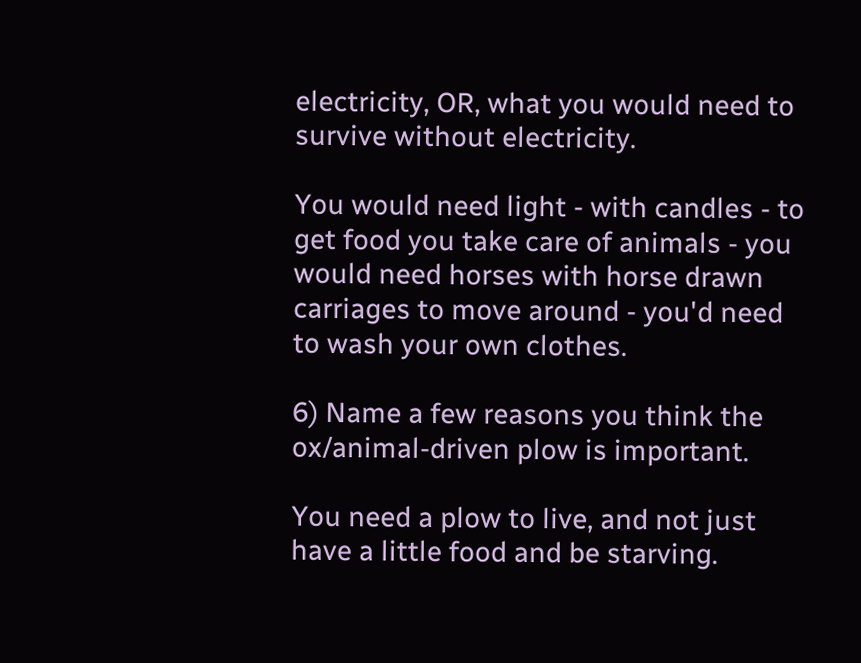electricity, OR, what you would need to survive without electricity.

You would need light - with candles - to get food you take care of animals - you would need horses with horse drawn carriages to move around - you'd need to wash your own clothes.

6) Name a few reasons you think the ox/animal-driven plow is important.

You need a plow to live, and not just have a little food and be starving.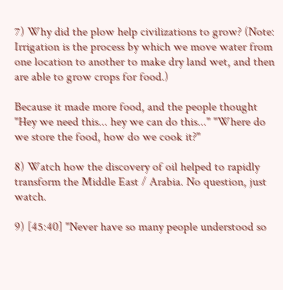7) Why did the plow help civilizations to grow? (Note: Irrigation is the process by which we move water from one location to another to make dry land wet, and then are able to grow crops for food.)

Because it made more food, and the people thought "Hey we need this... hey we can do this..." "Where do we store the food, how do we cook it?"

8) Watch how the discovery of oil helped to rapidly transform the Middle East / Arabia. No question, just watch.

9) [45:40] "Never have so many people understood so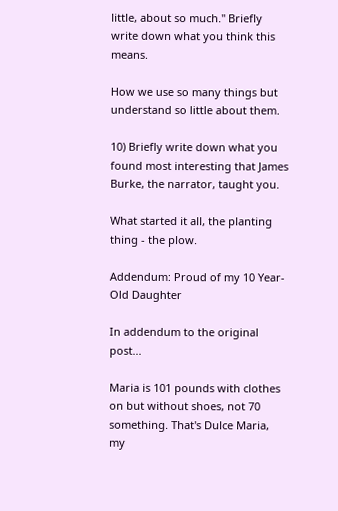little, about so much." Briefly write down what you think this means.

How we use so many things but understand so little about them.

10) Briefly write down what you found most interesting that James Burke, the narrator, taught you.

What started it all, the planting thing - the plow.

Addendum: Proud of my 10 Year-Old Daughter

In addendum to the original post...

Maria is 101 pounds with clothes on but without shoes, not 70 something. That's Dulce Maria, my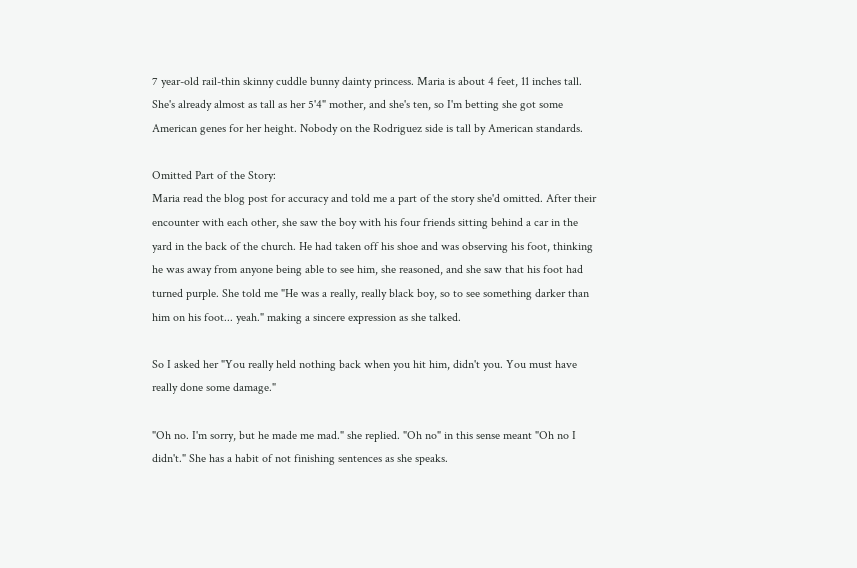7 year-old rail-thin skinny cuddle bunny dainty princess. Maria is about 4 feet, 11 inches tall. She's already almost as tall as her 5'4" mother, and she's ten, so I'm betting she got some American genes for her height. Nobody on the Rodriguez side is tall by American standards.

Omitted Part of the Story:
Maria read the blog post for accuracy and told me a part of the story she'd omitted. After their encounter with each other, she saw the boy with his four friends sitting behind a car in the yard in the back of the church. He had taken off his shoe and was observing his foot, thinking he was away from anyone being able to see him, she reasoned, and she saw that his foot had turned purple. She told me "He was a really, really black boy, so to see something darker than him on his foot... yeah." making a sincere expression as she talked.

So I asked her "You really held nothing back when you hit him, didn't you. You must have really done some damage."

"Oh no. I'm sorry, but he made me mad." she replied. "Oh no" in this sense meant "Oh no I didn't." She has a habit of not finishing sentences as she speaks.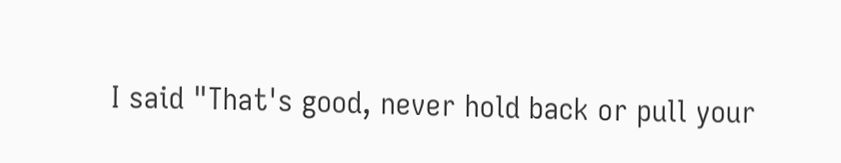I said "That's good, never hold back or pull your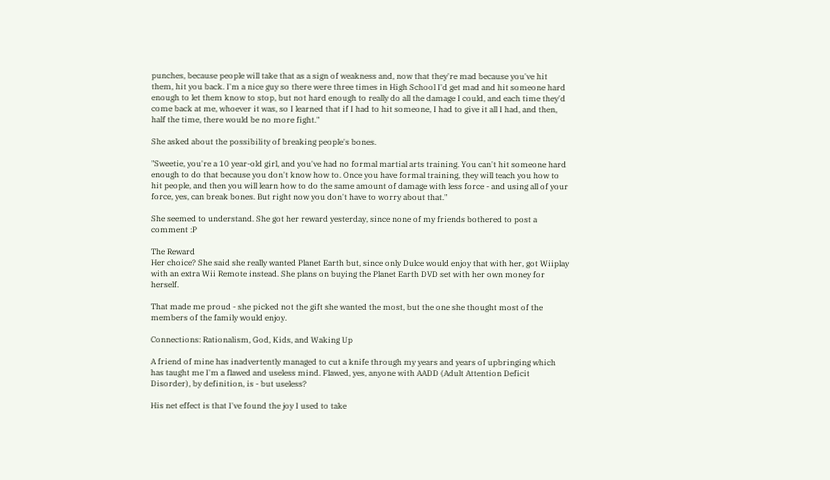punches, because people will take that as a sign of weakness and, now that they're mad because you've hit them, hit you back. I'm a nice guy so there were three times in High School I'd get mad and hit someone hard enough to let them know to stop, but not hard enough to really do all the damage I could, and each time they'd come back at me, whoever it was, so I learned that if I had to hit someone, I had to give it all I had, and then, half the time, there would be no more fight."

She asked about the possibility of breaking people's bones.

"Sweetie, you're a 10 year-old girl, and you've had no formal martial arts training. You can't hit someone hard enough to do that because you don't know how to. Once you have formal training, they will teach you how to hit people, and then you will learn how to do the same amount of damage with less force - and using all of your force, yes, can break bones. But right now you don't have to worry about that."

She seemed to understand. She got her reward yesterday, since none of my friends bothered to post a comment :P

The Reward
Her choice? She said she really wanted Planet Earth but, since only Dulce would enjoy that with her, got Wiiplay with an extra Wii Remote instead. She plans on buying the Planet Earth DVD set with her own money for herself.

That made me proud - she picked not the gift she wanted the most, but the one she thought most of the members of the family would enjoy.

Connections: Rationalism, God, Kids, and Waking Up

A friend of mine has inadvertently managed to cut a knife through my years and years of upbringing which has taught me I'm a flawed and useless mind. Flawed, yes, anyone with AADD (Adult Attention Deficit Disorder), by definition, is - but useless?

His net effect is that I've found the joy I used to take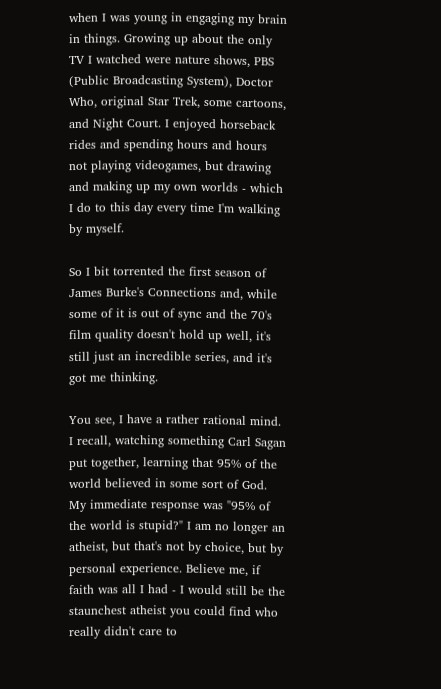when I was young in engaging my brain in things. Growing up about the only TV I watched were nature shows, PBS (Public Broadcasting System), Doctor Who, original Star Trek, some cartoons, and Night Court. I enjoyed horseback rides and spending hours and hours not playing videogames, but drawing and making up my own worlds - which I do to this day every time I'm walking by myself.

So I bit torrented the first season of James Burke's Connections and, while some of it is out of sync and the 70's film quality doesn't hold up well, it's still just an incredible series, and it's got me thinking.

You see, I have a rather rational mind. I recall, watching something Carl Sagan put together, learning that 95% of the world believed in some sort of God. My immediate response was "95% of the world is stupid?" I am no longer an atheist, but that's not by choice, but by personal experience. Believe me, if faith was all I had - I would still be the staunchest atheist you could find who really didn't care to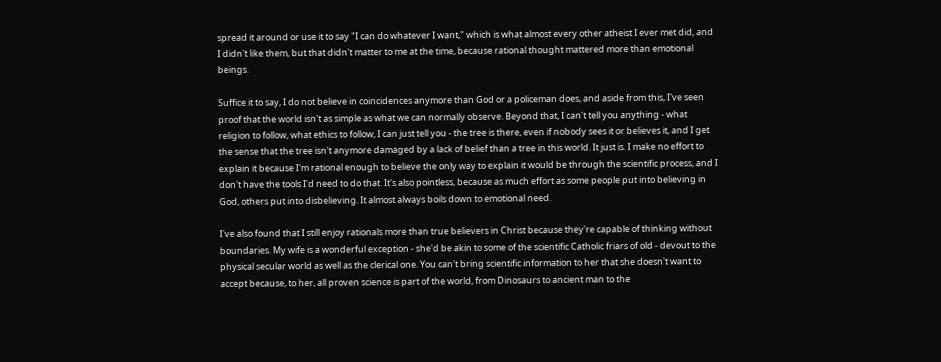spread it around or use it to say "I can do whatever I want," which is what almost every other atheist I ever met did, and I didn't like them, but that didn't matter to me at the time, because rational thought mattered more than emotional beings.

Suffice it to say, I do not believe in coincidences anymore than God or a policeman does, and aside from this, I've seen proof that the world isn't as simple as what we can normally observe. Beyond that, I can't tell you anything - what religion to follow, what ethics to follow, I can just tell you - the tree is there, even if nobody sees it or believes it, and I get the sense that the tree isn't anymore damaged by a lack of belief than a tree in this world. It just is. I make no effort to explain it because I'm rational enough to believe the only way to explain it would be through the scientific process, and I don't have the tools I'd need to do that. It's also pointless, because as much effort as some people put into believing in God, others put into disbelieving. It almost always boils down to emotional need.

I've also found that I still enjoy rationals more than true believers in Christ because they're capable of thinking without boundaries. My wife is a wonderful exception - she'd be akin to some of the scientific Catholic friars of old - devout to the physical secular world as well as the clerical one. You can't bring scientific information to her that she doesn't want to accept because, to her, all proven science is part of the world, from Dinosaurs to ancient man to the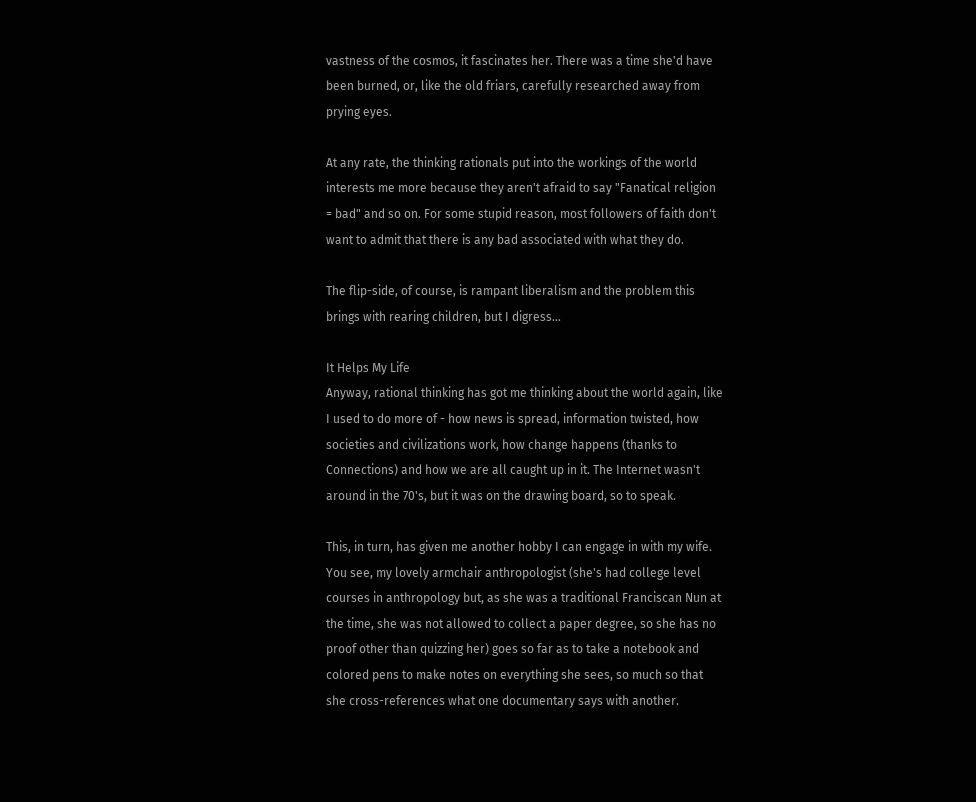vastness of the cosmos, it fascinates her. There was a time she'd have been burned, or, like the old friars, carefully researched away from prying eyes.

At any rate, the thinking rationals put into the workings of the world interests me more because they aren't afraid to say "Fanatical religion = bad" and so on. For some stupid reason, most followers of faith don't want to admit that there is any bad associated with what they do.

The flip-side, of course, is rampant liberalism and the problem this brings with rearing children, but I digress...

It Helps My Life
Anyway, rational thinking has got me thinking about the world again, like I used to do more of - how news is spread, information twisted, how societies and civilizations work, how change happens (thanks to Connections) and how we are all caught up in it. The Internet wasn't around in the 70's, but it was on the drawing board, so to speak.

This, in turn, has given me another hobby I can engage in with my wife. You see, my lovely armchair anthropologist (she's had college level courses in anthropology but, as she was a traditional Franciscan Nun at the time, she was not allowed to collect a paper degree, so she has no proof other than quizzing her) goes so far as to take a notebook and colored pens to make notes on everything she sees, so much so that she cross-references what one documentary says with another.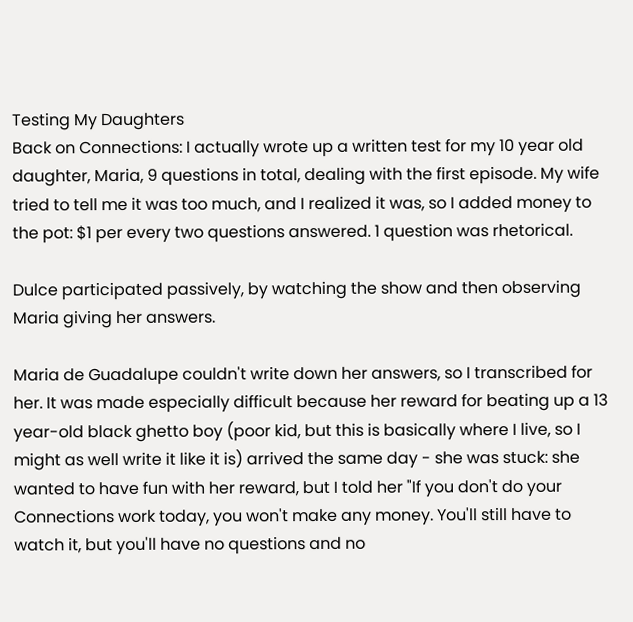Testing My Daughters
Back on Connections: I actually wrote up a written test for my 10 year old daughter, Maria, 9 questions in total, dealing with the first episode. My wife tried to tell me it was too much, and I realized it was, so I added money to the pot: $1 per every two questions answered. 1 question was rhetorical.

Dulce participated passively, by watching the show and then observing Maria giving her answers.

Maria de Guadalupe couldn't write down her answers, so I transcribed for her. It was made especially difficult because her reward for beating up a 13 year-old black ghetto boy (poor kid, but this is basically where I live, so I might as well write it like it is) arrived the same day - she was stuck: she wanted to have fun with her reward, but I told her "If you don't do your Connections work today, you won't make any money. You'll still have to watch it, but you'll have no questions and no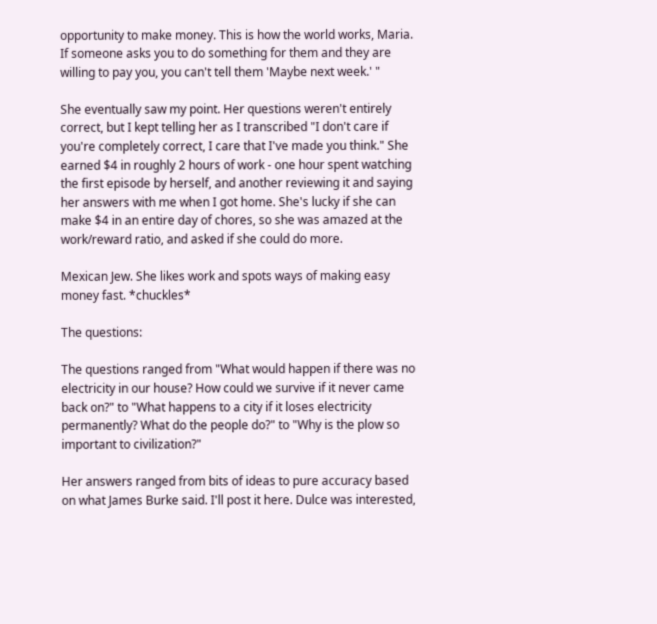opportunity to make money. This is how the world works, Maria. If someone asks you to do something for them and they are willing to pay you, you can't tell them 'Maybe next week.' "

She eventually saw my point. Her questions weren't entirely correct, but I kept telling her as I transcribed "I don't care if you're completely correct, I care that I've made you think." She earned $4 in roughly 2 hours of work - one hour spent watching the first episode by herself, and another reviewing it and saying her answers with me when I got home. She's lucky if she can make $4 in an entire day of chores, so she was amazed at the work/reward ratio, and asked if she could do more.

Mexican Jew. She likes work and spots ways of making easy money fast. *chuckles*

The questions:

The questions ranged from "What would happen if there was no electricity in our house? How could we survive if it never came back on?" to "What happens to a city if it loses electricity permanently? What do the people do?" to "Why is the plow so important to civilization?"

Her answers ranged from bits of ideas to pure accuracy based on what James Burke said. I'll post it here. Dulce was interested,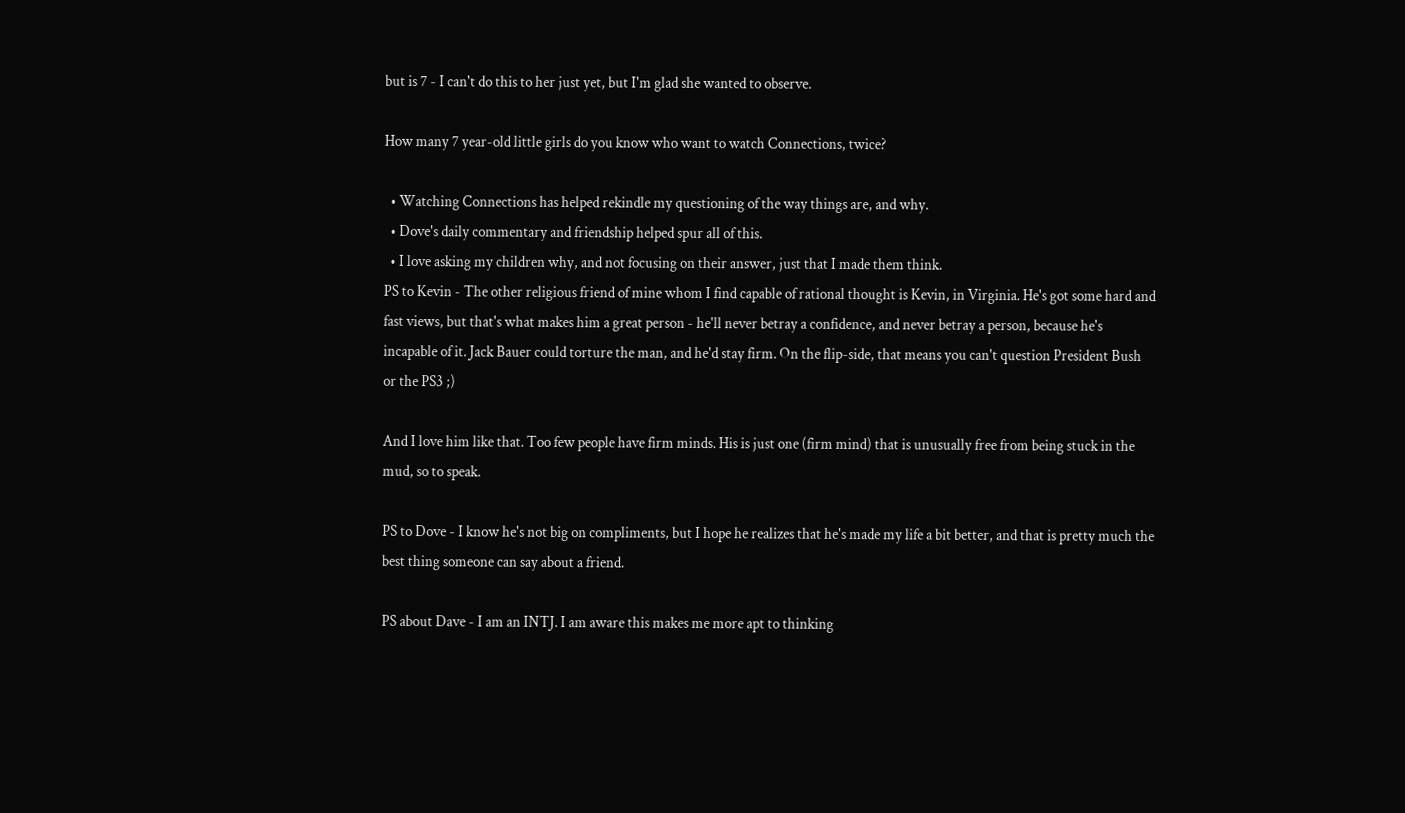but is 7 - I can't do this to her just yet, but I'm glad she wanted to observe.

How many 7 year-old little girls do you know who want to watch Connections, twice?

  • Watching Connections has helped rekindle my questioning of the way things are, and why.
  • Dove's daily commentary and friendship helped spur all of this.
  • I love asking my children why, and not focusing on their answer, just that I made them think.
PS to Kevin - The other religious friend of mine whom I find capable of rational thought is Kevin, in Virginia. He's got some hard and fast views, but that's what makes him a great person - he'll never betray a confidence, and never betray a person, because he's incapable of it. Jack Bauer could torture the man, and he'd stay firm. On the flip-side, that means you can't question President Bush or the PS3 ;)

And I love him like that. Too few people have firm minds. His is just one (firm mind) that is unusually free from being stuck in the mud, so to speak.

PS to Dove - I know he's not big on compliments, but I hope he realizes that he's made my life a bit better, and that is pretty much the best thing someone can say about a friend.

PS about Dave - I am an INTJ. I am aware this makes me more apt to thinking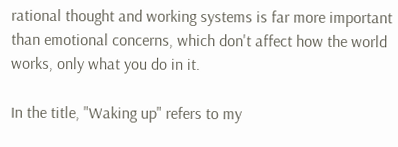rational thought and working systems is far more important than emotional concerns, which don't affect how the world works, only what you do in it.

In the title, "Waking up" refers to my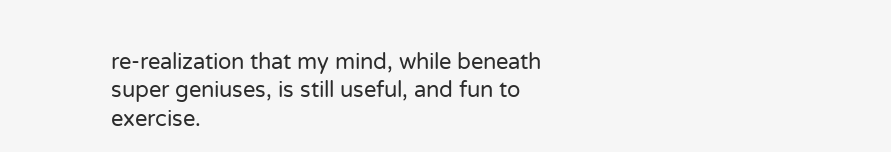re-realization that my mind, while beneath super geniuses, is still useful, and fun to exercise.